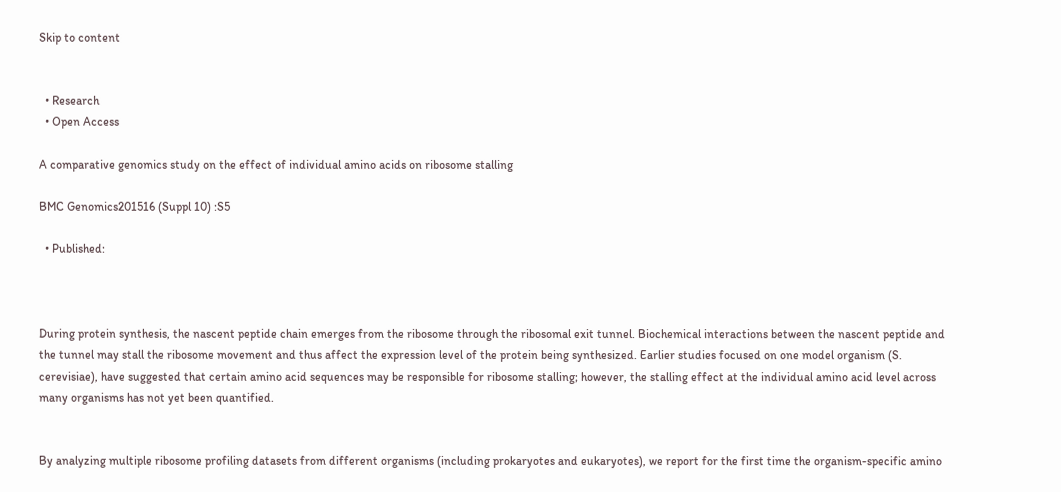Skip to content


  • Research
  • Open Access

A comparative genomics study on the effect of individual amino acids on ribosome stalling

BMC Genomics201516 (Suppl 10) :S5

  • Published:



During protein synthesis, the nascent peptide chain emerges from the ribosome through the ribosomal exit tunnel. Biochemical interactions between the nascent peptide and the tunnel may stall the ribosome movement and thus affect the expression level of the protein being synthesized. Earlier studies focused on one model organism (S. cerevisiae), have suggested that certain amino acid sequences may be responsible for ribosome stalling; however, the stalling effect at the individual amino acid level across many organisms has not yet been quantified.


By analyzing multiple ribosome profiling datasets from different organisms (including prokaryotes and eukaryotes), we report for the first time the organism-specific amino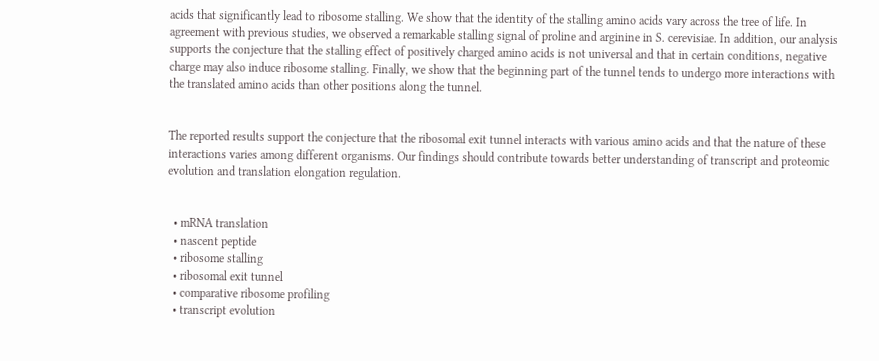acids that significantly lead to ribosome stalling. We show that the identity of the stalling amino acids vary across the tree of life. In agreement with previous studies, we observed a remarkable stalling signal of proline and arginine in S. cerevisiae. In addition, our analysis supports the conjecture that the stalling effect of positively charged amino acids is not universal and that in certain conditions, negative charge may also induce ribosome stalling. Finally, we show that the beginning part of the tunnel tends to undergo more interactions with the translated amino acids than other positions along the tunnel.


The reported results support the conjecture that the ribosomal exit tunnel interacts with various amino acids and that the nature of these interactions varies among different organisms. Our findings should contribute towards better understanding of transcript and proteomic evolution and translation elongation regulation.


  • mRNA translation
  • nascent peptide
  • ribosome stalling
  • ribosomal exit tunnel
  • comparative ribosome profiling
  • transcript evolution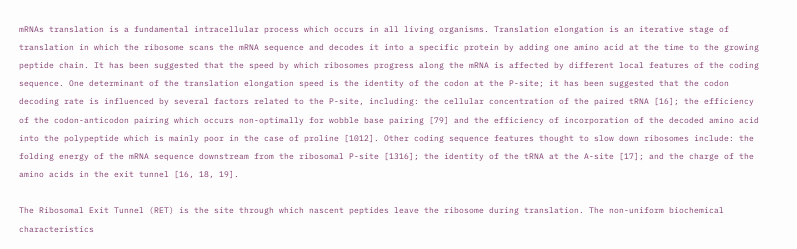mRNAs translation is a fundamental intracellular process which occurs in all living organisms. Translation elongation is an iterative stage of translation in which the ribosome scans the mRNA sequence and decodes it into a specific protein by adding one amino acid at the time to the growing peptide chain. It has been suggested that the speed by which ribosomes progress along the mRNA is affected by different local features of the coding sequence. One determinant of the translation elongation speed is the identity of the codon at the P-site; it has been suggested that the codon decoding rate is influenced by several factors related to the P-site, including: the cellular concentration of the paired tRNA [16]; the efficiency of the codon-anticodon pairing which occurs non-optimally for wobble base pairing [79] and the efficiency of incorporation of the decoded amino acid into the polypeptide which is mainly poor in the case of proline [1012]. Other coding sequence features thought to slow down ribosomes include: the folding energy of the mRNA sequence downstream from the ribosomal P-site [1316]; the identity of the tRNA at the A-site [17]; and the charge of the amino acids in the exit tunnel [16, 18, 19].

The Ribosomal Exit Tunnel (RET) is the site through which nascent peptides leave the ribosome during translation. The non-uniform biochemical characteristics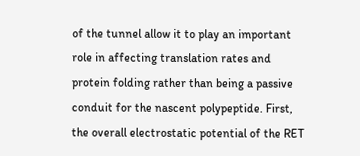of the tunnel allow it to play an important role in affecting translation rates and protein folding rather than being a passive conduit for the nascent polypeptide. First, the overall electrostatic potential of the RET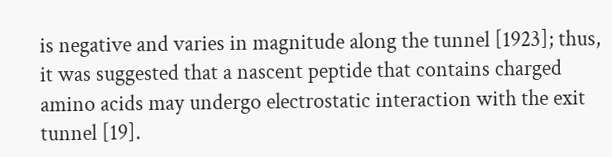is negative and varies in magnitude along the tunnel [1923]; thus, it was suggested that a nascent peptide that contains charged amino acids may undergo electrostatic interaction with the exit tunnel [19].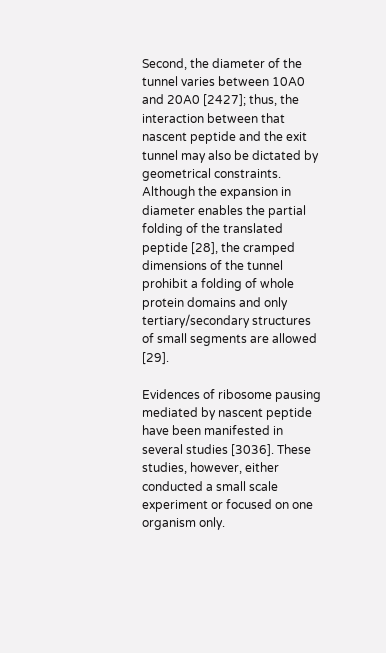Second, the diameter of the tunnel varies between 10A0 and 20A0 [2427]; thus, the interaction between that nascent peptide and the exit tunnel may also be dictated by geometrical constraints. Although the expansion in diameter enables the partial folding of the translated peptide [28], the cramped dimensions of the tunnel prohibit a folding of whole protein domains and only tertiary/secondary structures of small segments are allowed [29].

Evidences of ribosome pausing mediated by nascent peptide have been manifested in several studies [3036]. These studies, however, either conducted a small scale experiment or focused on one organism only.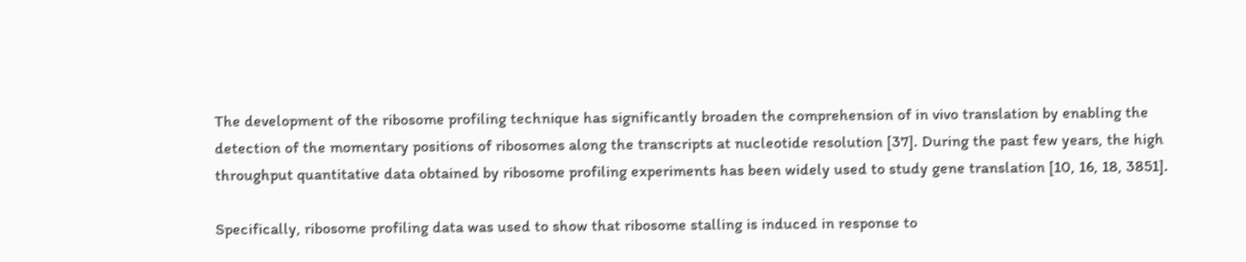The development of the ribosome profiling technique has significantly broaden the comprehension of in vivo translation by enabling the detection of the momentary positions of ribosomes along the transcripts at nucleotide resolution [37]. During the past few years, the high throughput quantitative data obtained by ribosome profiling experiments has been widely used to study gene translation [10, 16, 18, 3851].

Specifically, ribosome profiling data was used to show that ribosome stalling is induced in response to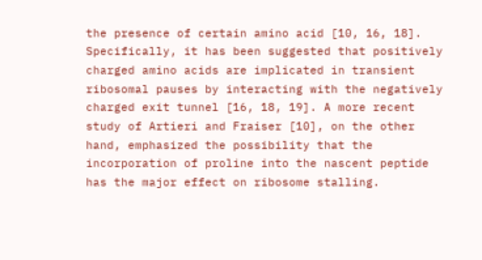the presence of certain amino acid [10, 16, 18]. Specifically, it has been suggested that positively charged amino acids are implicated in transient ribosomal pauses by interacting with the negatively charged exit tunnel [16, 18, 19]. A more recent study of Artieri and Fraiser [10], on the other hand, emphasized the possibility that the incorporation of proline into the nascent peptide has the major effect on ribosome stalling.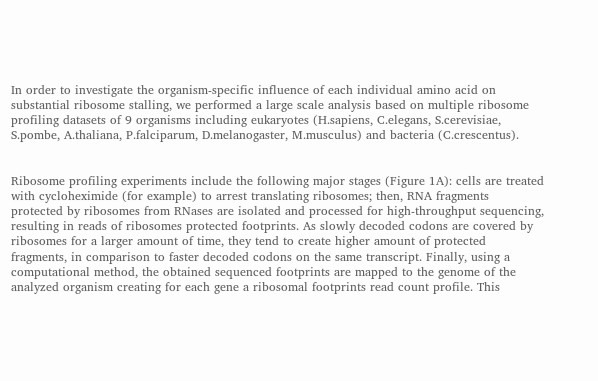In order to investigate the organism-specific influence of each individual amino acid on substantial ribosome stalling, we performed a large scale analysis based on multiple ribosome profiling datasets of 9 organisms including eukaryotes (H.sapiens, C.elegans, S.cerevisiae, S.pombe, A.thaliana, P.falciparum, D.melanogaster, M.musculus) and bacteria (C.crescentus).


Ribosome profiling experiments include the following major stages (Figure 1A): cells are treated with cycloheximide (for example) to arrest translating ribosomes; then, RNA fragments protected by ribosomes from RNases are isolated and processed for high-throughput sequencing, resulting in reads of ribosomes protected footprints. As slowly decoded codons are covered by ribosomes for a larger amount of time, they tend to create higher amount of protected fragments, in comparison to faster decoded codons on the same transcript. Finally, using a computational method, the obtained sequenced footprints are mapped to the genome of the analyzed organism creating for each gene a ribosomal footprints read count profile. This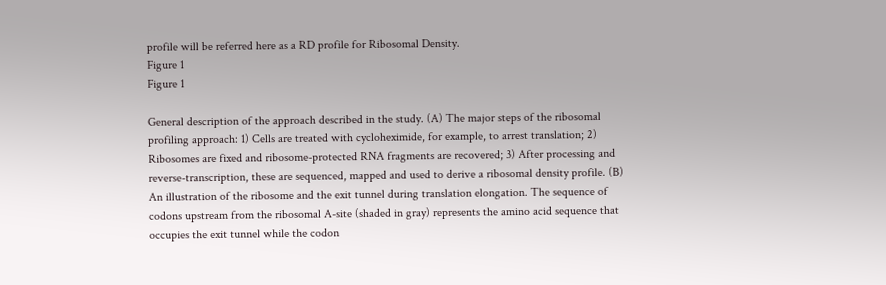profile will be referred here as a RD profile for Ribosomal Density.
Figure 1
Figure 1

General description of the approach described in the study. (A) The major steps of the ribosomal profiling approach: 1) Cells are treated with cycloheximide, for example, to arrest translation; 2) Ribosomes are fixed and ribosome-protected RNA fragments are recovered; 3) After processing and reverse-transcription, these are sequenced, mapped and used to derive a ribosomal density profile. (B) An illustration of the ribosome and the exit tunnel during translation elongation. The sequence of codons upstream from the ribosomal A-site (shaded in gray) represents the amino acid sequence that occupies the exit tunnel while the codon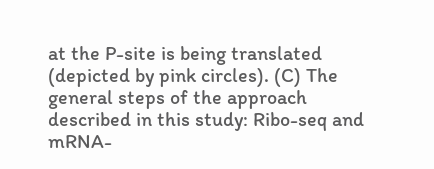at the P-site is being translated (depicted by pink circles). (C) The general steps of the approach described in this study: Ribo-seq and mRNA-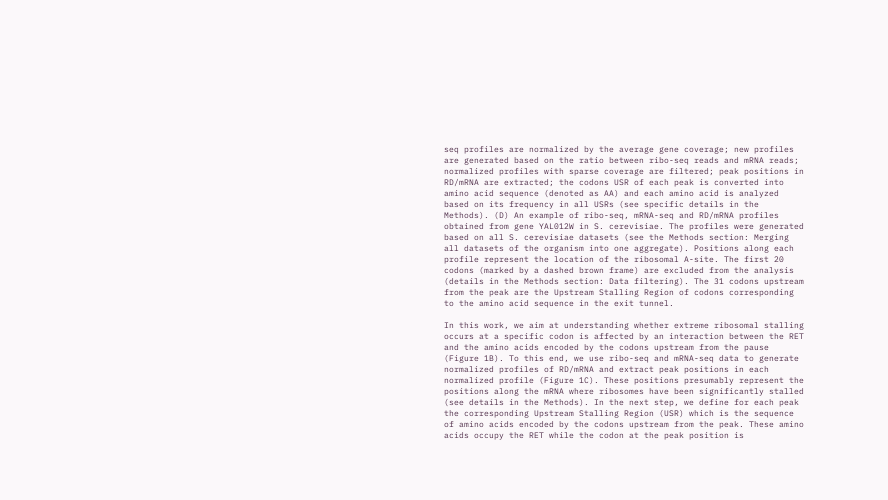seq profiles are normalized by the average gene coverage; new profiles are generated based on the ratio between ribo-seq reads and mRNA reads; normalized profiles with sparse coverage are filtered; peak positions in RD/mRNA are extracted; the codons USR of each peak is converted into amino acid sequence (denoted as AA) and each amino acid is analyzed based on its frequency in all USRs (see specific details in the Methods). (D) An example of ribo-seq, mRNA-seq and RD/mRNA profiles obtained from gene YAL012W in S. cerevisiae. The profiles were generated based on all S. cerevisiae datasets (see the Methods section: Merging all datasets of the organism into one aggregate). Positions along each profile represent the location of the ribosomal A-site. The first 20 codons (marked by a dashed brown frame) are excluded from the analysis (details in the Methods section: Data filtering). The 31 codons upstream from the peak are the Upstream Stalling Region of codons corresponding to the amino acid sequence in the exit tunnel.

In this work, we aim at understanding whether extreme ribosomal stalling occurs at a specific codon is affected by an interaction between the RET and the amino acids encoded by the codons upstream from the pause (Figure 1B). To this end, we use ribo-seq and mRNA-seq data to generate normalized profiles of RD/mRNA and extract peak positions in each normalized profile (Figure 1C). These positions presumably represent the positions along the mRNA where ribosomes have been significantly stalled (see details in the Methods). In the next step, we define for each peak the corresponding Upstream Stalling Region (USR) which is the sequence of amino acids encoded by the codons upstream from the peak. These amino acids occupy the RET while the codon at the peak position is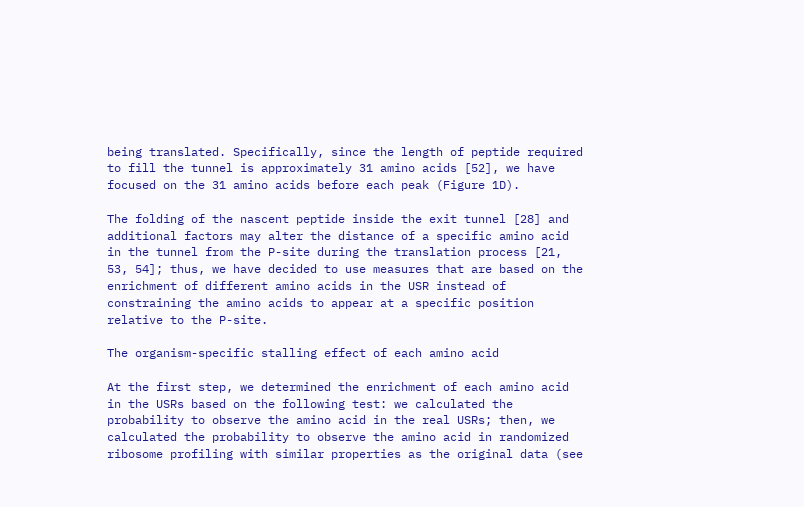being translated. Specifically, since the length of peptide required to fill the tunnel is approximately 31 amino acids [52], we have focused on the 31 amino acids before each peak (Figure 1D).

The folding of the nascent peptide inside the exit tunnel [28] and additional factors may alter the distance of a specific amino acid in the tunnel from the P-site during the translation process [21, 53, 54]; thus, we have decided to use measures that are based on the enrichment of different amino acids in the USR instead of constraining the amino acids to appear at a specific position relative to the P-site.

The organism-specific stalling effect of each amino acid

At the first step, we determined the enrichment of each amino acid in the USRs based on the following test: we calculated the probability to observe the amino acid in the real USRs; then, we calculated the probability to observe the amino acid in randomized ribosome profiling with similar properties as the original data (see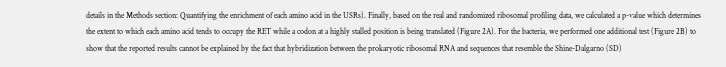details in the Methods section: Quantifying the enrichment of each amino acid in the USRs). Finally, based on the real and randomized ribosomal profiling data, we calculated a p-value which determines the extent to which each amino acid tends to occupy the RET while a codon at a highly stalled position is being translated (Figure 2A). For the bacteria, we performed one additional test (Figure 2B) to show that the reported results cannot be explained by the fact that hybridization between the prokaryotic ribosomal RNA and sequences that resemble the Shine-Dalgarno (SD)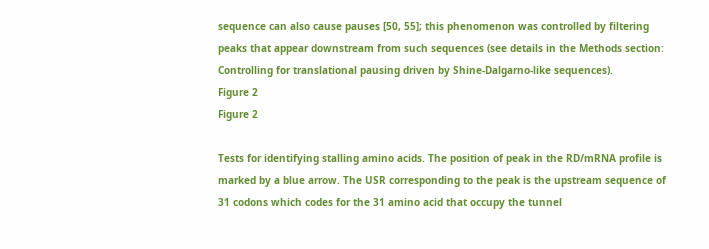sequence can also cause pauses [50, 55]; this phenomenon was controlled by filtering peaks that appear downstream from such sequences (see details in the Methods section: Controlling for translational pausing driven by Shine-Dalgarno-like sequences).
Figure 2
Figure 2

Tests for identifying stalling amino acids. The position of peak in the RD/mRNA profile is marked by a blue arrow. The USR corresponding to the peak is the upstream sequence of 31 codons which codes for the 31 amino acid that occupy the tunnel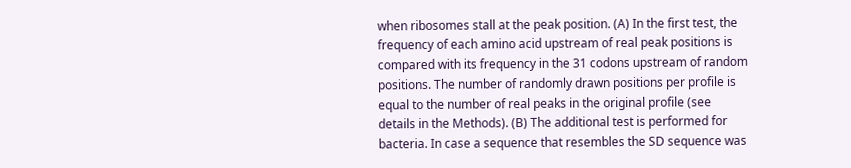when ribosomes stall at the peak position. (A) In the first test, the frequency of each amino acid upstream of real peak positions is compared with its frequency in the 31 codons upstream of random positions. The number of randomly drawn positions per profile is equal to the number of real peaks in the original profile (see details in the Methods). (B) The additional test is performed for bacteria. In case a sequence that resembles the SD sequence was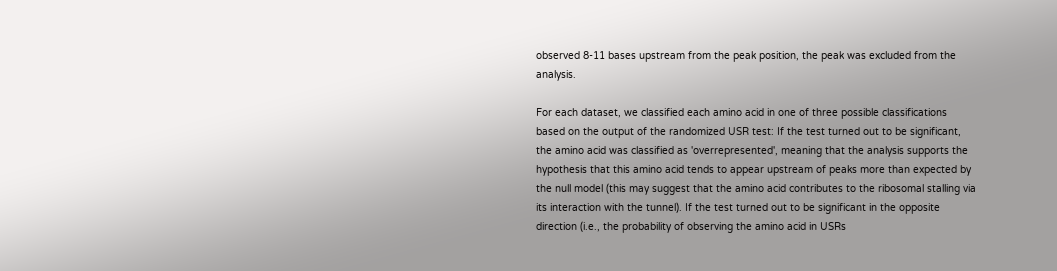observed 8-11 bases upstream from the peak position, the peak was excluded from the analysis.

For each dataset, we classified each amino acid in one of three possible classifications based on the output of the randomized USR test: If the test turned out to be significant, the amino acid was classified as 'overrepresented', meaning that the analysis supports the hypothesis that this amino acid tends to appear upstream of peaks more than expected by the null model (this may suggest that the amino acid contributes to the ribosomal stalling via its interaction with the tunnel). If the test turned out to be significant in the opposite direction (i.e., the probability of observing the amino acid in USRs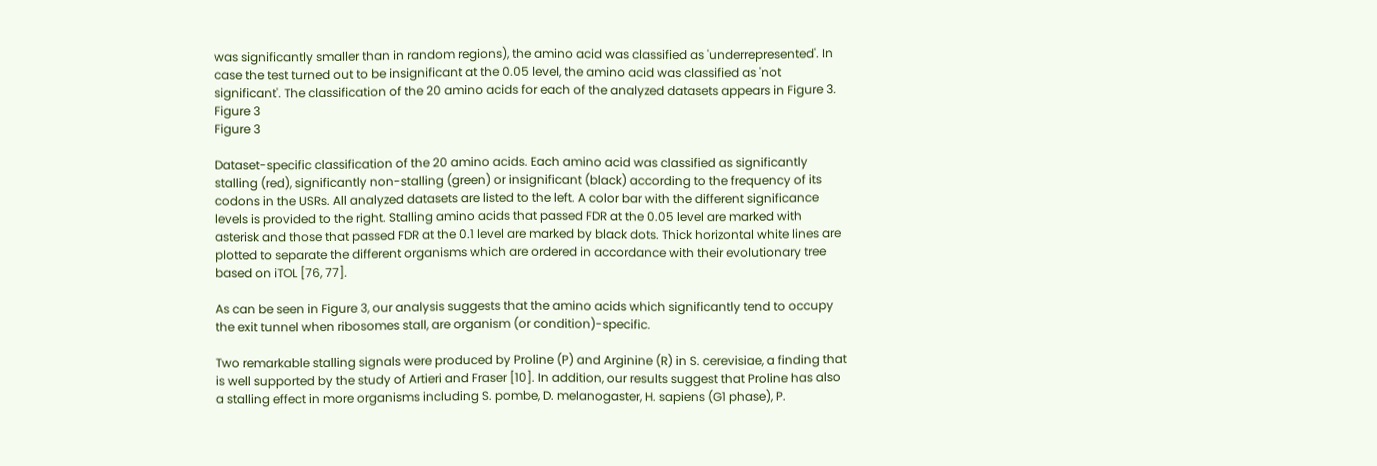was significantly smaller than in random regions), the amino acid was classified as 'underrepresented'. In case the test turned out to be insignificant at the 0.05 level, the amino acid was classified as 'not significant'. The classification of the 20 amino acids for each of the analyzed datasets appears in Figure 3.
Figure 3
Figure 3

Dataset-specific classification of the 20 amino acids. Each amino acid was classified as significantly stalling (red), significantly non-stalling (green) or insignificant (black) according to the frequency of its codons in the USRs. All analyzed datasets are listed to the left. A color bar with the different significance levels is provided to the right. Stalling amino acids that passed FDR at the 0.05 level are marked with asterisk and those that passed FDR at the 0.1 level are marked by black dots. Thick horizontal white lines are plotted to separate the different organisms which are ordered in accordance with their evolutionary tree based on iTOL [76, 77].

As can be seen in Figure 3, our analysis suggests that the amino acids which significantly tend to occupy the exit tunnel when ribosomes stall, are organism (or condition)-specific.

Two remarkable stalling signals were produced by Proline (P) and Arginine (R) in S. cerevisiae, a finding that is well supported by the study of Artieri and Fraser [10]. In addition, our results suggest that Proline has also a stalling effect in more organisms including S. pombe, D. melanogaster, H. sapiens (G1 phase), P.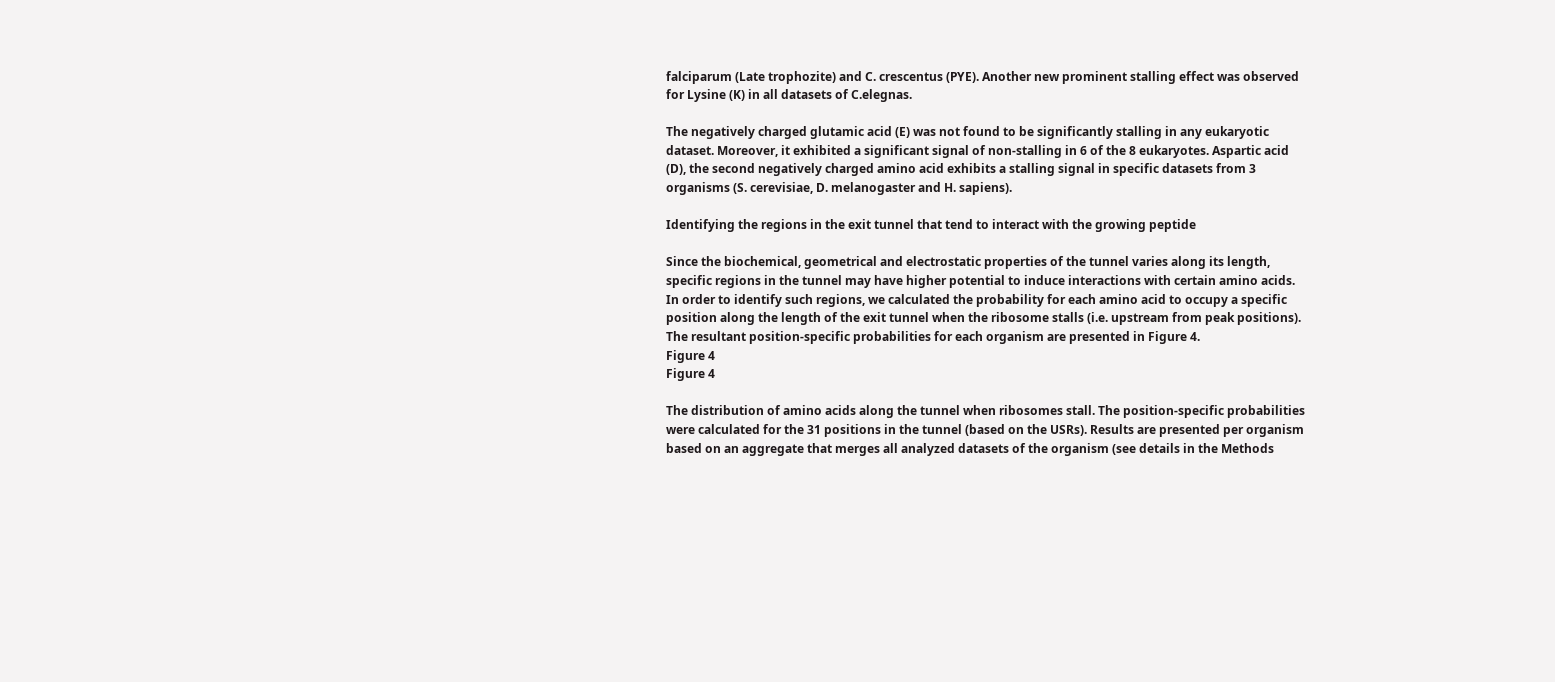falciparum (Late trophozite) and C. crescentus (PYE). Another new prominent stalling effect was observed for Lysine (K) in all datasets of C.elegnas.

The negatively charged glutamic acid (E) was not found to be significantly stalling in any eukaryotic dataset. Moreover, it exhibited a significant signal of non-stalling in 6 of the 8 eukaryotes. Aspartic acid (D), the second negatively charged amino acid exhibits a stalling signal in specific datasets from 3 organisms (S. cerevisiae, D. melanogaster and H. sapiens).

Identifying the regions in the exit tunnel that tend to interact with the growing peptide

Since the biochemical, geometrical and electrostatic properties of the tunnel varies along its length, specific regions in the tunnel may have higher potential to induce interactions with certain amino acids. In order to identify such regions, we calculated the probability for each amino acid to occupy a specific position along the length of the exit tunnel when the ribosome stalls (i.e. upstream from peak positions). The resultant position-specific probabilities for each organism are presented in Figure 4.
Figure 4
Figure 4

The distribution of amino acids along the tunnel when ribosomes stall. The position-specific probabilities were calculated for the 31 positions in the tunnel (based on the USRs). Results are presented per organism based on an aggregate that merges all analyzed datasets of the organism (see details in the Methods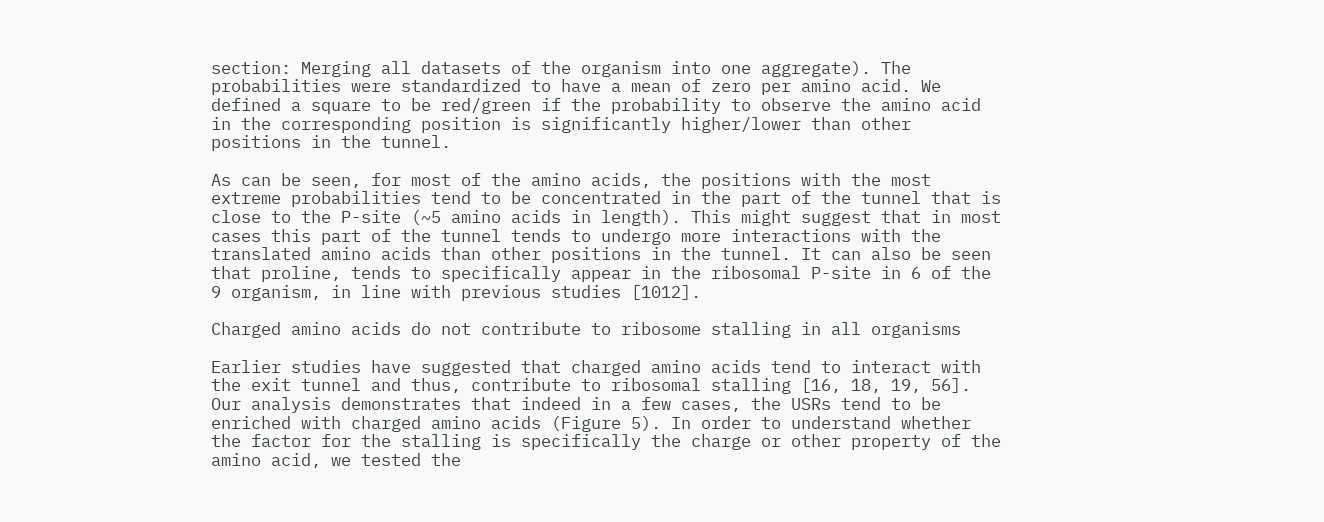section: Merging all datasets of the organism into one aggregate). The probabilities were standardized to have a mean of zero per amino acid. We defined a square to be red/green if the probability to observe the amino acid in the corresponding position is significantly higher/lower than other positions in the tunnel.

As can be seen, for most of the amino acids, the positions with the most extreme probabilities tend to be concentrated in the part of the tunnel that is close to the P-site (~5 amino acids in length). This might suggest that in most cases this part of the tunnel tends to undergo more interactions with the translated amino acids than other positions in the tunnel. It can also be seen that proline, tends to specifically appear in the ribosomal P-site in 6 of the 9 organism, in line with previous studies [1012].

Charged amino acids do not contribute to ribosome stalling in all organisms

Earlier studies have suggested that charged amino acids tend to interact with the exit tunnel and thus, contribute to ribosomal stalling [16, 18, 19, 56]. Our analysis demonstrates that indeed in a few cases, the USRs tend to be enriched with charged amino acids (Figure 5). In order to understand whether the factor for the stalling is specifically the charge or other property of the amino acid, we tested the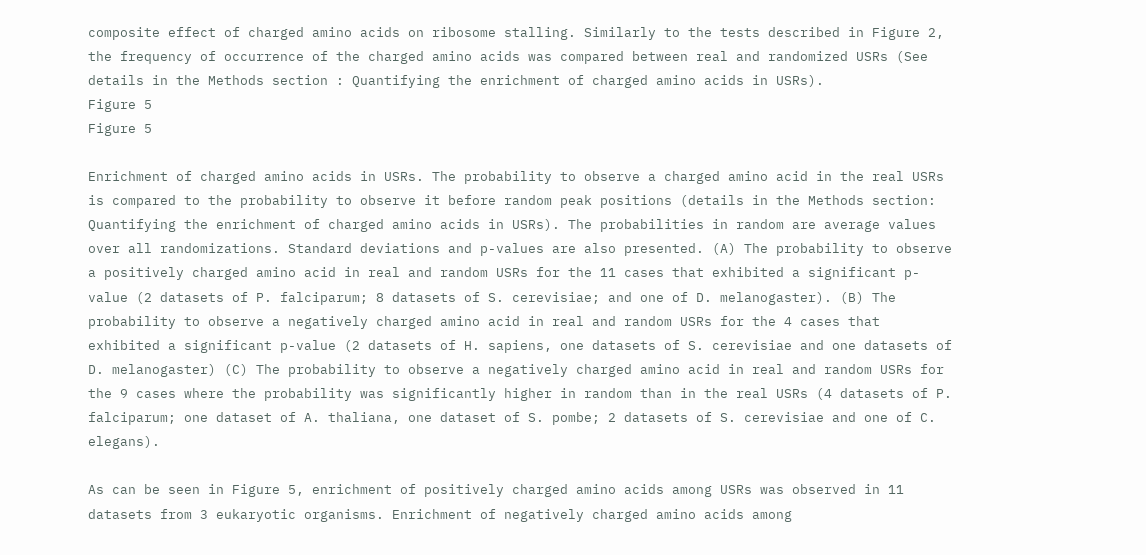composite effect of charged amino acids on ribosome stalling. Similarly to the tests described in Figure 2, the frequency of occurrence of the charged amino acids was compared between real and randomized USRs (See details in the Methods section : Quantifying the enrichment of charged amino acids in USRs).
Figure 5
Figure 5

Enrichment of charged amino acids in USRs. The probability to observe a charged amino acid in the real USRs is compared to the probability to observe it before random peak positions (details in the Methods section: Quantifying the enrichment of charged amino acids in USRs). The probabilities in random are average values over all randomizations. Standard deviations and p-values are also presented. (A) The probability to observe a positively charged amino acid in real and random USRs for the 11 cases that exhibited a significant p-value (2 datasets of P. falciparum; 8 datasets of S. cerevisiae; and one of D. melanogaster). (B) The probability to observe a negatively charged amino acid in real and random USRs for the 4 cases that exhibited a significant p-value (2 datasets of H. sapiens, one datasets of S. cerevisiae and one datasets of D. melanogaster) (C) The probability to observe a negatively charged amino acid in real and random USRs for the 9 cases where the probability was significantly higher in random than in the real USRs (4 datasets of P. falciparum; one dataset of A. thaliana, one dataset of S. pombe; 2 datasets of S. cerevisiae and one of C. elegans).

As can be seen in Figure 5, enrichment of positively charged amino acids among USRs was observed in 11 datasets from 3 eukaryotic organisms. Enrichment of negatively charged amino acids among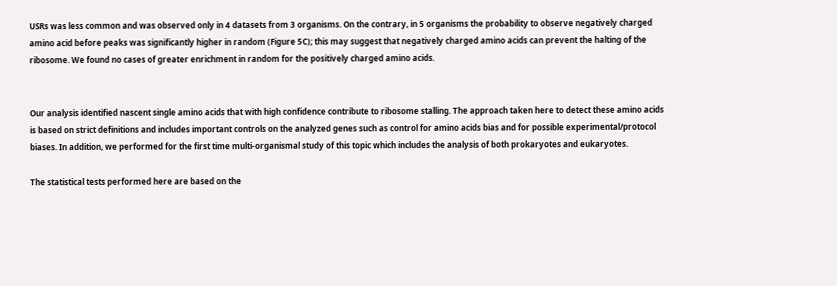USRs was less common and was observed only in 4 datasets from 3 organisms. On the contrary, in 5 organisms the probability to observe negatively charged amino acid before peaks was significantly higher in random (Figure 5C); this may suggest that negatively charged amino acids can prevent the halting of the ribosome. We found no cases of greater enrichment in random for the positively charged amino acids.


Our analysis identified nascent single amino acids that with high confidence contribute to ribosome stalling. The approach taken here to detect these amino acids is based on strict definitions and includes important controls on the analyzed genes such as control for amino acids bias and for possible experimental/protocol biases. In addition, we performed for the first time multi-organismal study of this topic which includes the analysis of both prokaryotes and eukaryotes.

The statistical tests performed here are based on the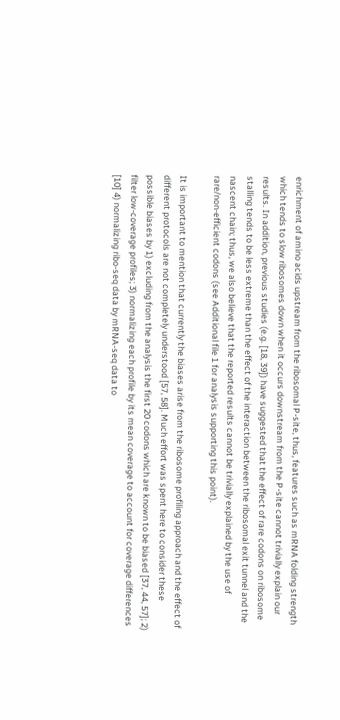enrichment of amino acids upstream from the ribosomal P-site, thus, features such as mRNA folding strength which tends to slow ribosomes down when it occurs downstream from the P-site cannot trivially explain our results. In addition, previous studies (e.g. [18, 39]) have suggested that the effect of rare codons on ribosome stalling tends to be less extreme than the effect of the interaction between the ribosomal exit tunnel and the nascent chain; thus, we also believe that the reported results cannot be trivially explained by the use of rare/non-efficient codons (see Additional file 1 for analysis supporting this point).

It is important to mention that currently the biases arise from the ribosome profiling approach and the effect of different protocols are not completely understood [57, 58]. Much effort was spent here to consider these possible biases by 1) excluding from the analysis the first 20 codons which are known to be biased [37, 44, 57]; 2) filter low-coverage profiles; 3) normalizing each profile by its mean coverage to account for coverage differences [10] 4) normalizing ribo-seq data by mRNA-seq data to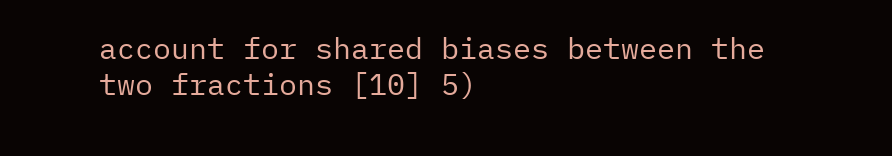account for shared biases between the two fractions [10] 5)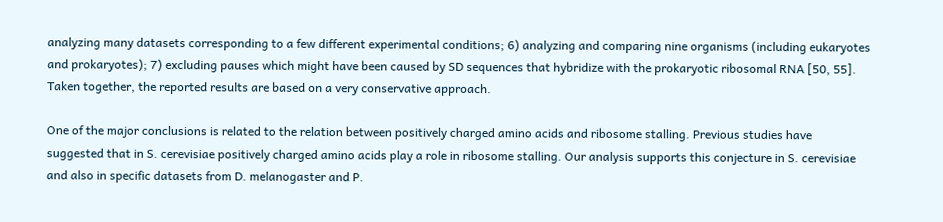analyzing many datasets corresponding to a few different experimental conditions; 6) analyzing and comparing nine organisms (including eukaryotes and prokaryotes); 7) excluding pauses which might have been caused by SD sequences that hybridize with the prokaryotic ribosomal RNA [50, 55]. Taken together, the reported results are based on a very conservative approach.

One of the major conclusions is related to the relation between positively charged amino acids and ribosome stalling. Previous studies have suggested that in S. cerevisiae positively charged amino acids play a role in ribosome stalling. Our analysis supports this conjecture in S. cerevisiae and also in specific datasets from D. melanogaster and P.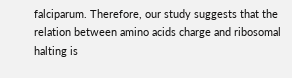falciparum. Therefore, our study suggests that the relation between amino acids charge and ribosomal halting is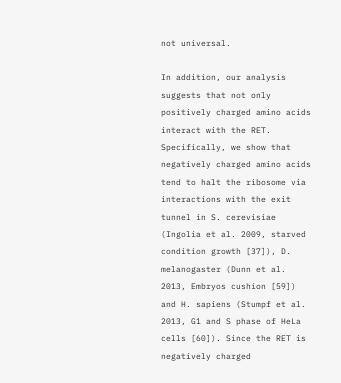not universal.

In addition, our analysis suggests that not only positively charged amino acids interact with the RET. Specifically, we show that negatively charged amino acids tend to halt the ribosome via interactions with the exit tunnel in S. cerevisiae (Ingolia et al. 2009, starved condition growth [37]), D. melanogaster (Dunn et al. 2013, Embryos cushion [59]) and H. sapiens (Stumpf et al. 2013, G1 and S phase of HeLa cells [60]). Since the RET is negatively charged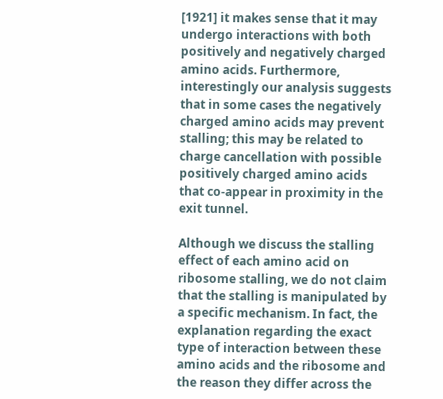[1921] it makes sense that it may undergo interactions with both positively and negatively charged amino acids. Furthermore, interestingly our analysis suggests that in some cases the negatively charged amino acids may prevent stalling; this may be related to charge cancellation with possible positively charged amino acids that co-appear in proximity in the exit tunnel.

Although we discuss the stalling effect of each amino acid on ribosome stalling, we do not claim that the stalling is manipulated by a specific mechanism. In fact, the explanation regarding the exact type of interaction between these amino acids and the ribosome and the reason they differ across the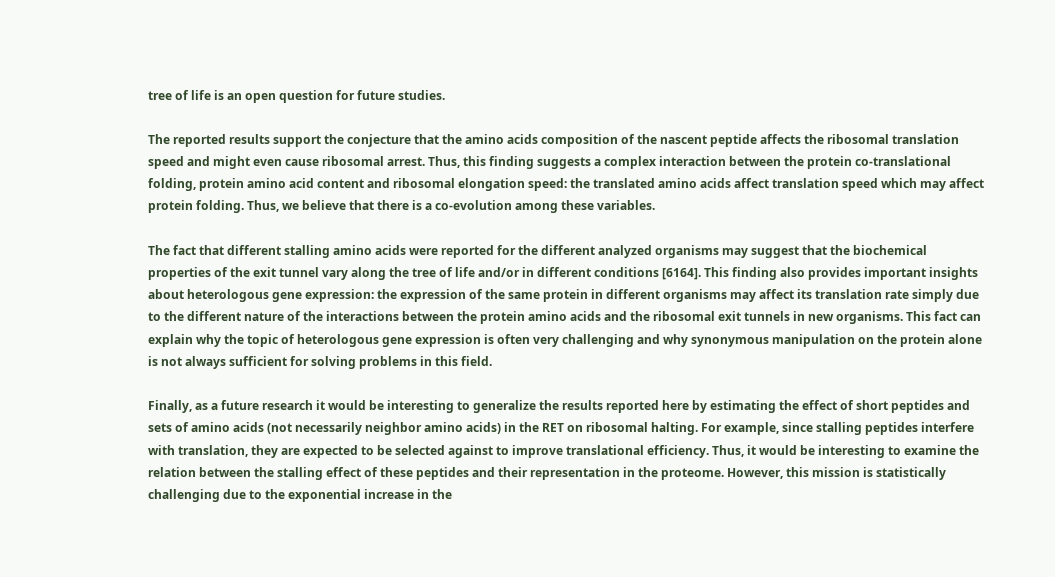tree of life is an open question for future studies.

The reported results support the conjecture that the amino acids composition of the nascent peptide affects the ribosomal translation speed and might even cause ribosomal arrest. Thus, this finding suggests a complex interaction between the protein co-translational folding, protein amino acid content and ribosomal elongation speed: the translated amino acids affect translation speed which may affect protein folding. Thus, we believe that there is a co-evolution among these variables.

The fact that different stalling amino acids were reported for the different analyzed organisms may suggest that the biochemical properties of the exit tunnel vary along the tree of life and/or in different conditions [6164]. This finding also provides important insights about heterologous gene expression: the expression of the same protein in different organisms may affect its translation rate simply due to the different nature of the interactions between the protein amino acids and the ribosomal exit tunnels in new organisms. This fact can explain why the topic of heterologous gene expression is often very challenging and why synonymous manipulation on the protein alone is not always sufficient for solving problems in this field.

Finally, as a future research it would be interesting to generalize the results reported here by estimating the effect of short peptides and sets of amino acids (not necessarily neighbor amino acids) in the RET on ribosomal halting. For example, since stalling peptides interfere with translation, they are expected to be selected against to improve translational efficiency. Thus, it would be interesting to examine the relation between the stalling effect of these peptides and their representation in the proteome. However, this mission is statistically challenging due to the exponential increase in the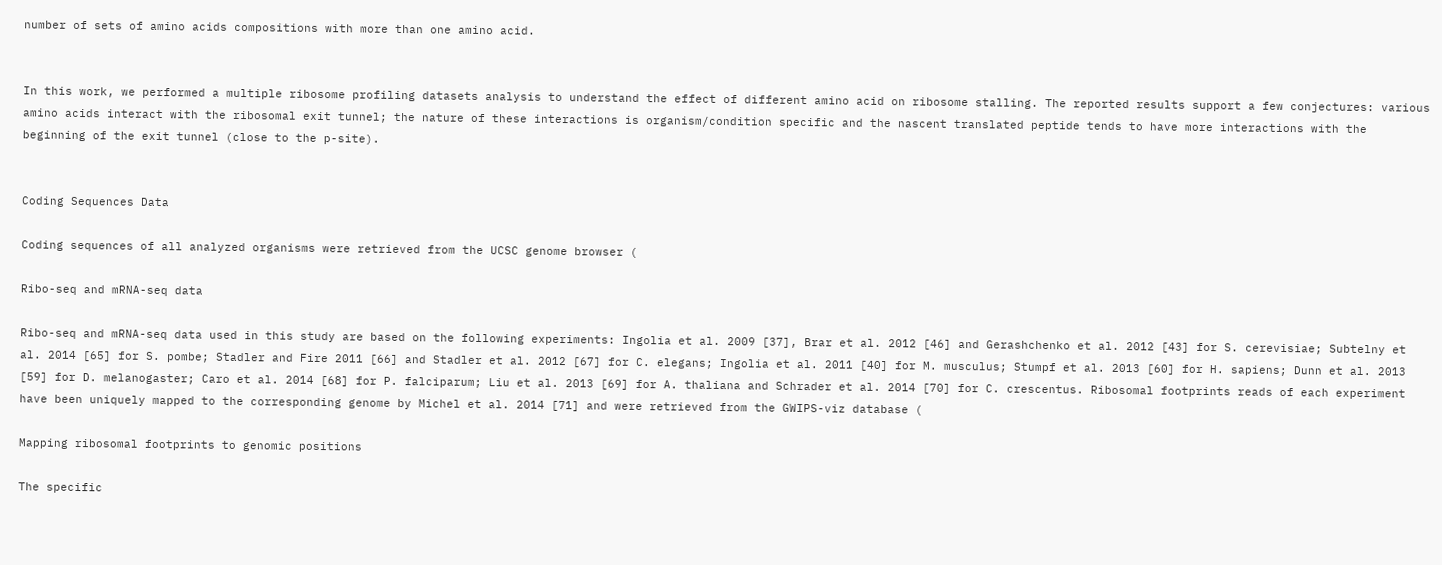number of sets of amino acids compositions with more than one amino acid.


In this work, we performed a multiple ribosome profiling datasets analysis to understand the effect of different amino acid on ribosome stalling. The reported results support a few conjectures: various amino acids interact with the ribosomal exit tunnel; the nature of these interactions is organism/condition specific and the nascent translated peptide tends to have more interactions with the beginning of the exit tunnel (close to the p-site).


Coding Sequences Data

Coding sequences of all analyzed organisms were retrieved from the UCSC genome browser (

Ribo-seq and mRNA-seq data

Ribo-seq and mRNA-seq data used in this study are based on the following experiments: Ingolia et al. 2009 [37], Brar et al. 2012 [46] and Gerashchenko et al. 2012 [43] for S. cerevisiae; Subtelny et al. 2014 [65] for S. pombe; Stadler and Fire 2011 [66] and Stadler et al. 2012 [67] for C. elegans; Ingolia et al. 2011 [40] for M. musculus; Stumpf et al. 2013 [60] for H. sapiens; Dunn et al. 2013 [59] for D. melanogaster; Caro et al. 2014 [68] for P. falciparum; Liu et al. 2013 [69] for A. thaliana and Schrader et al. 2014 [70] for C. crescentus. Ribosomal footprints reads of each experiment have been uniquely mapped to the corresponding genome by Michel et al. 2014 [71] and were retrieved from the GWIPS-viz database (

Mapping ribosomal footprints to genomic positions

The specific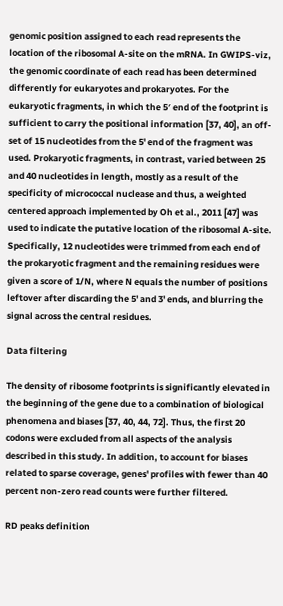genomic position assigned to each read represents the location of the ribosomal A-site on the mRNA. In GWIPS-viz, the genomic coordinate of each read has been determined differently for eukaryotes and prokaryotes. For the eukaryotic fragments, in which the 5′ end of the footprint is sufficient to carry the positional information [37, 40], an off-set of 15 nucleotides from the 5' end of the fragment was used. Prokaryotic fragments, in contrast, varied between 25 and 40 nucleotides in length, mostly as a result of the specificity of micrococcal nuclease and thus, a weighted centered approach implemented by Oh et al., 2011 [47] was used to indicate the putative location of the ribosomal A-site. Specifically, 12 nucleotides were trimmed from each end of the prokaryotic fragment and the remaining residues were given a score of 1/N, where N equals the number of positions leftover after discarding the 5' and 3' ends, and blurring the signal across the central residues.

Data filtering

The density of ribosome footprints is significantly elevated in the beginning of the gene due to a combination of biological phenomena and biases [37, 40, 44, 72]. Thus, the first 20 codons were excluded from all aspects of the analysis described in this study. In addition, to account for biases related to sparse coverage, genes' profiles with fewer than 40 percent non-zero read counts were further filtered.

RD peaks definition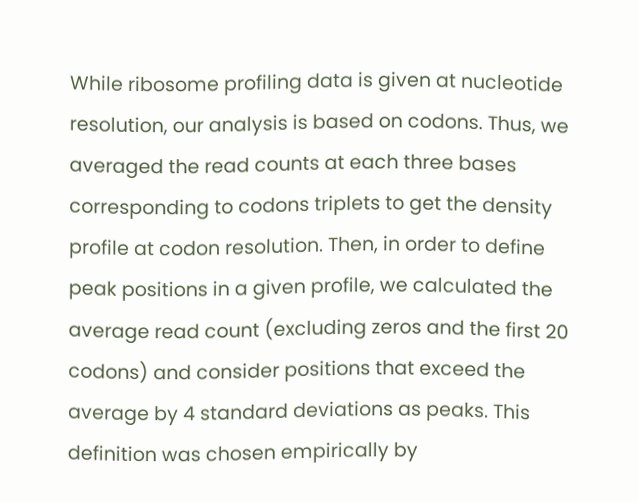While ribosome profiling data is given at nucleotide resolution, our analysis is based on codons. Thus, we averaged the read counts at each three bases corresponding to codons triplets to get the density profile at codon resolution. Then, in order to define peak positions in a given profile, we calculated the average read count (excluding zeros and the first 20 codons) and consider positions that exceed the average by 4 standard deviations as peaks. This definition was chosen empirically by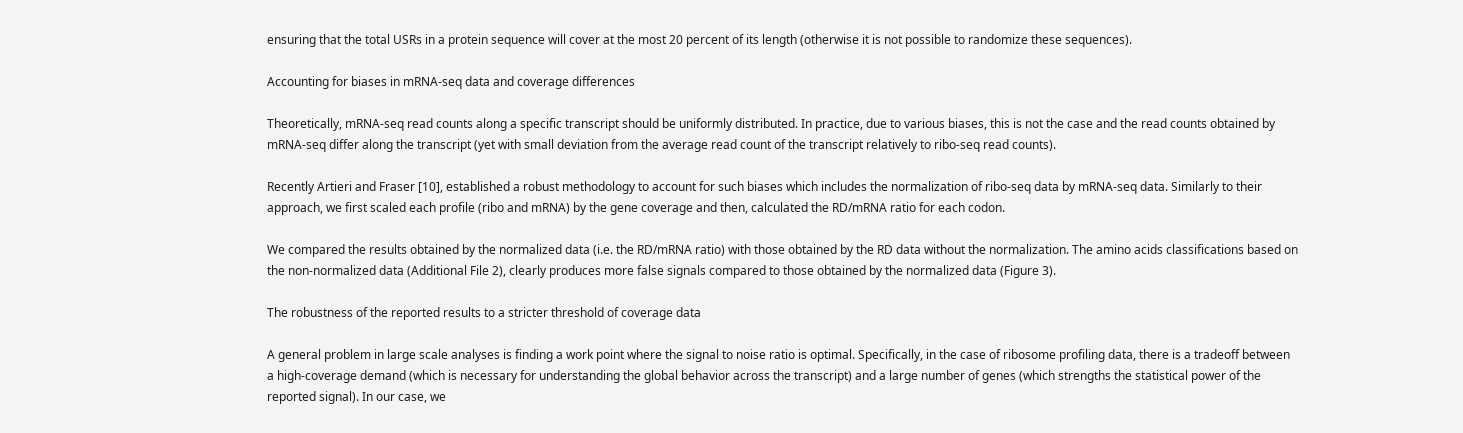ensuring that the total USRs in a protein sequence will cover at the most 20 percent of its length (otherwise it is not possible to randomize these sequences).

Accounting for biases in mRNA-seq data and coverage differences

Theoretically, mRNA-seq read counts along a specific transcript should be uniformly distributed. In practice, due to various biases, this is not the case and the read counts obtained by mRNA-seq differ along the transcript (yet with small deviation from the average read count of the transcript relatively to ribo-seq read counts).

Recently Artieri and Fraser [10], established a robust methodology to account for such biases which includes the normalization of ribo-seq data by mRNA-seq data. Similarly to their approach, we first scaled each profile (ribo and mRNA) by the gene coverage and then, calculated the RD/mRNA ratio for each codon.

We compared the results obtained by the normalized data (i.e. the RD/mRNA ratio) with those obtained by the RD data without the normalization. The amino acids classifications based on the non-normalized data (Additional File 2), clearly produces more false signals compared to those obtained by the normalized data (Figure 3).

The robustness of the reported results to a stricter threshold of coverage data

A general problem in large scale analyses is finding a work point where the signal to noise ratio is optimal. Specifically, in the case of ribosome profiling data, there is a tradeoff between a high-coverage demand (which is necessary for understanding the global behavior across the transcript) and a large number of genes (which strengths the statistical power of the reported signal). In our case, we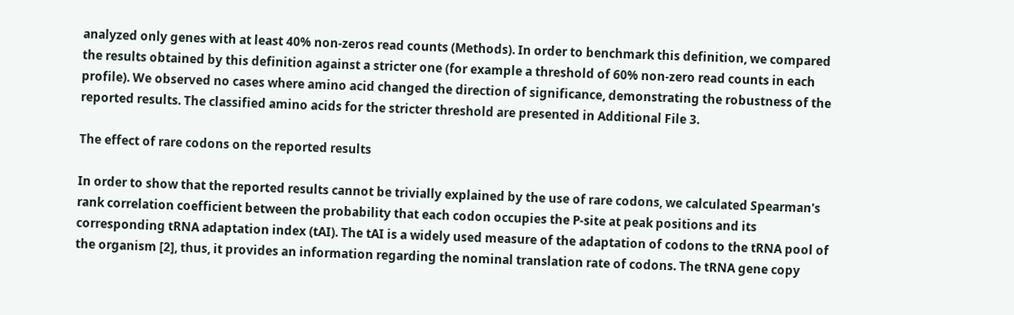analyzed only genes with at least 40% non-zeros read counts (Methods). In order to benchmark this definition, we compared the results obtained by this definition against a stricter one (for example a threshold of 60% non-zero read counts in each profile). We observed no cases where amino acid changed the direction of significance, demonstrating the robustness of the reported results. The classified amino acids for the stricter threshold are presented in Additional File 3.

The effect of rare codons on the reported results

In order to show that the reported results cannot be trivially explained by the use of rare codons, we calculated Spearman's rank correlation coefficient between the probability that each codon occupies the P-site at peak positions and its corresponding tRNA adaptation index (tAI). The tAI is a widely used measure of the adaptation of codons to the tRNA pool of the organism [2], thus, it provides an information regarding the nominal translation rate of codons. The tRNA gene copy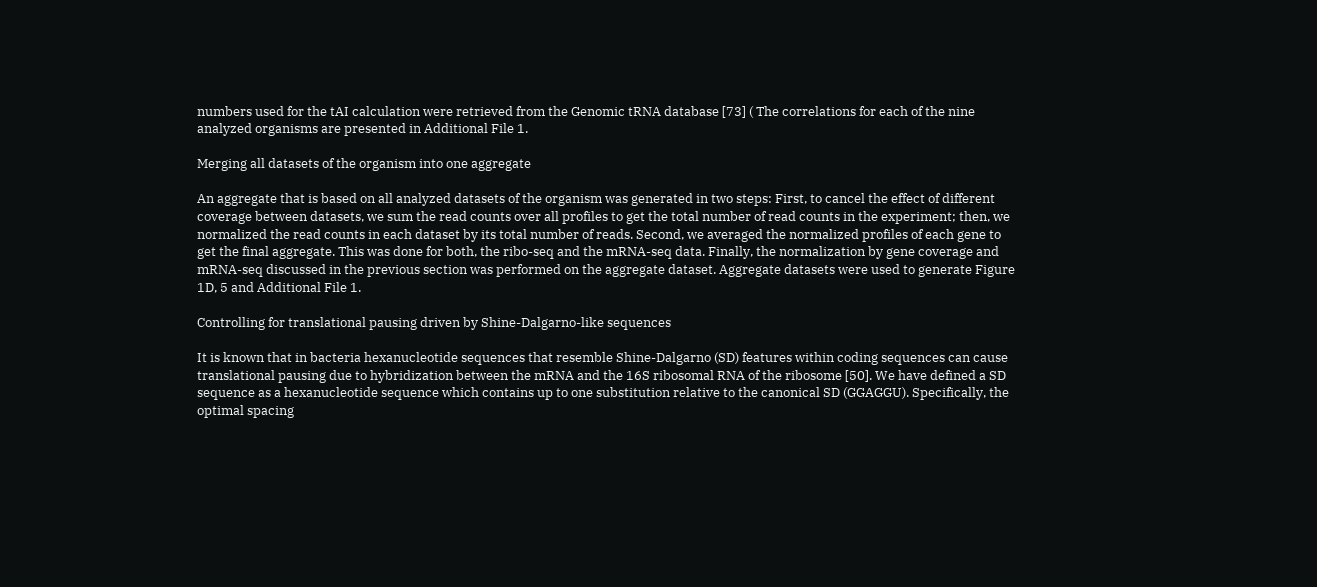numbers used for the tAI calculation were retrieved from the Genomic tRNA database [73] ( The correlations for each of the nine analyzed organisms are presented in Additional File 1.

Merging all datasets of the organism into one aggregate

An aggregate that is based on all analyzed datasets of the organism was generated in two steps: First, to cancel the effect of different coverage between datasets, we sum the read counts over all profiles to get the total number of read counts in the experiment; then, we normalized the read counts in each dataset by its total number of reads. Second, we averaged the normalized profiles of each gene to get the final aggregate. This was done for both, the ribo-seq and the mRNA-seq data. Finally, the normalization by gene coverage and mRNA-seq discussed in the previous section was performed on the aggregate dataset. Aggregate datasets were used to generate Figure 1D, 5 and Additional File 1.

Controlling for translational pausing driven by Shine-Dalgarno-like sequences

It is known that in bacteria hexanucleotide sequences that resemble Shine-Dalgarno (SD) features within coding sequences can cause translational pausing due to hybridization between the mRNA and the 16S ribosomal RNA of the ribosome [50]. We have defined a SD sequence as a hexanucleotide sequence which contains up to one substitution relative to the canonical SD (GGAGGU). Specifically, the optimal spacing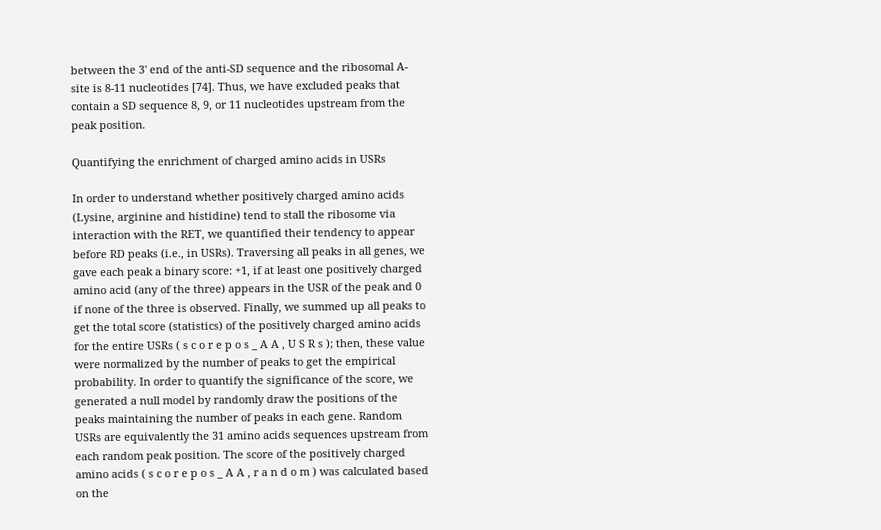between the 3' end of the anti-SD sequence and the ribosomal A-site is 8-11 nucleotides [74]. Thus, we have excluded peaks that contain a SD sequence 8, 9, or 11 nucleotides upstream from the peak position.

Quantifying the enrichment of charged amino acids in USRs

In order to understand whether positively charged amino acids (Lysine, arginine and histidine) tend to stall the ribosome via interaction with the RET, we quantified their tendency to appear before RD peaks (i.e., in USRs). Traversing all peaks in all genes, we gave each peak a binary score: +1, if at least one positively charged amino acid (any of the three) appears in the USR of the peak and 0 if none of the three is observed. Finally, we summed up all peaks to get the total score (statistics) of the positively charged amino acids for the entire USRs ( s c o r e p o s _ A A , U S R s ); then, these value were normalized by the number of peaks to get the empirical probability. In order to quantify the significance of the score, we generated a null model by randomly draw the positions of the peaks maintaining the number of peaks in each gene. Random USRs are equivalently the 31 amino acids sequences upstream from each random peak position. The score of the positively charged amino acids ( s c o r e p o s _ A A , r a n d o m ) was calculated based on the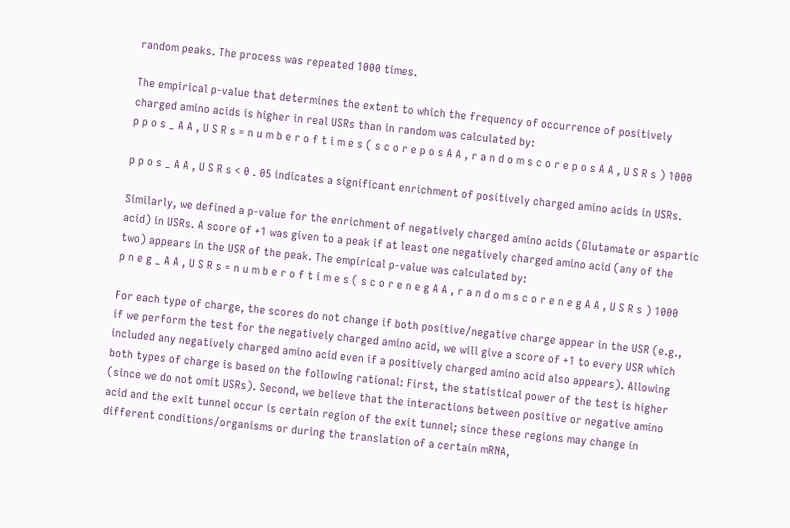random peaks. The process was repeated 1000 times.

The empirical p-value that determines the extent to which the frequency of occurrence of positively charged amino acids is higher in real USRs than in random was calculated by:
p p o s _ A A , U S R s = n u m b e r o f t i m e s ( s c o r e p o s A A , r a n d o m s c o r e p o s A A , U S R s ) 1000

p p o s _ A A , U S R s < 0 . 05 indicates a significant enrichment of positively charged amino acids in USRs.

Similarly, we defined a p-value for the enrichment of negatively charged amino acids (Glutamate or aspartic acid) in USRs. A score of +1 was given to a peak if at least one negatively charged amino acid (any of the two) appears in the USR of the peak. The empirical p-value was calculated by:
p n e g _ A A , U S R s = n u m b e r o f t i m e s ( s c o r e n e g A A , r a n d o m s c o r e n e g A A , U S R s ) 1000

For each type of charge, the scores do not change if both positive/negative charge appear in the USR (e.g., if we perform the test for the negatively charged amino acid, we will give a score of +1 to every USR which included any negatively charged amino acid even if a positively charged amino acid also appears). Allowing both types of charge is based on the following rational: First, the statistical power of the test is higher (since we do not omit USRs). Second, we believe that the interactions between positive or negative amino acid and the exit tunnel occur is certain region of the exit tunnel; since these regions may change in different conditions/organisms or during the translation of a certain mRNA,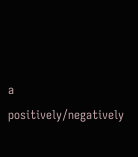a positively/negatively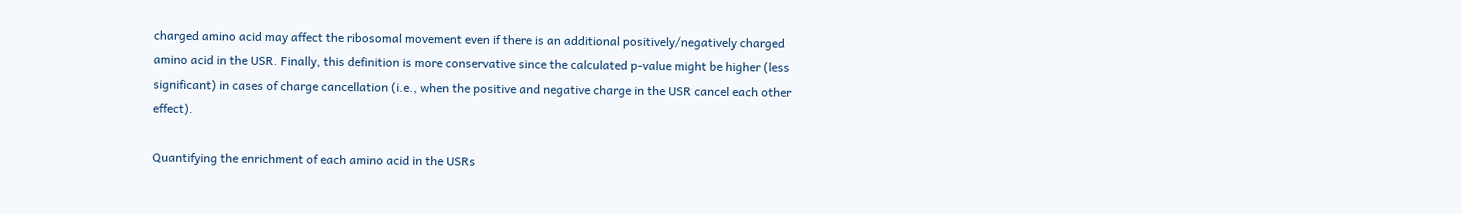charged amino acid may affect the ribosomal movement even if there is an additional positively/negatively charged amino acid in the USR. Finally, this definition is more conservative since the calculated p-value might be higher (less significant) in cases of charge cancellation (i.e., when the positive and negative charge in the USR cancel each other effect).

Quantifying the enrichment of each amino acid in the USRs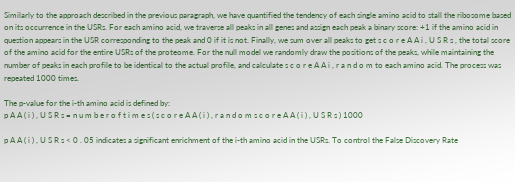Similarly to the approach described in the previous paragraph, we have quantified the tendency of each single amino acid to stall the ribosome based on its occurrence in the USRs. For each amino acid, we traverse all peaks in all genes and assign each peak a binary score: +1 if the amino acid in question appears in the USR corresponding to the peak and 0 if it is not. Finally, we sum over all peaks to get s c o r e A A i , U S R s , the total score of the amino acid for the entire USRs of the proteome. For the null model we randomly draw the positions of the peaks, while maintaining the number of peaks in each profile to be identical to the actual profile, and calculate s c o r e A A i , r a n d o m to each amino acid. The process was repeated 1000 times.

The p-value for the i-th amino acid is defined by:
p A A ( i ) , U S R s = n u m b e r o f t i m e s ( s c o r e A A ( i ) , r a n d o m s c o r e A A ( i ) , U S R s ) 1000

p A A ( i ) , U S R s < 0 . 05 indicates a significant enrichment of the i-th amino acid in the USRs. To control the False Discovery Rate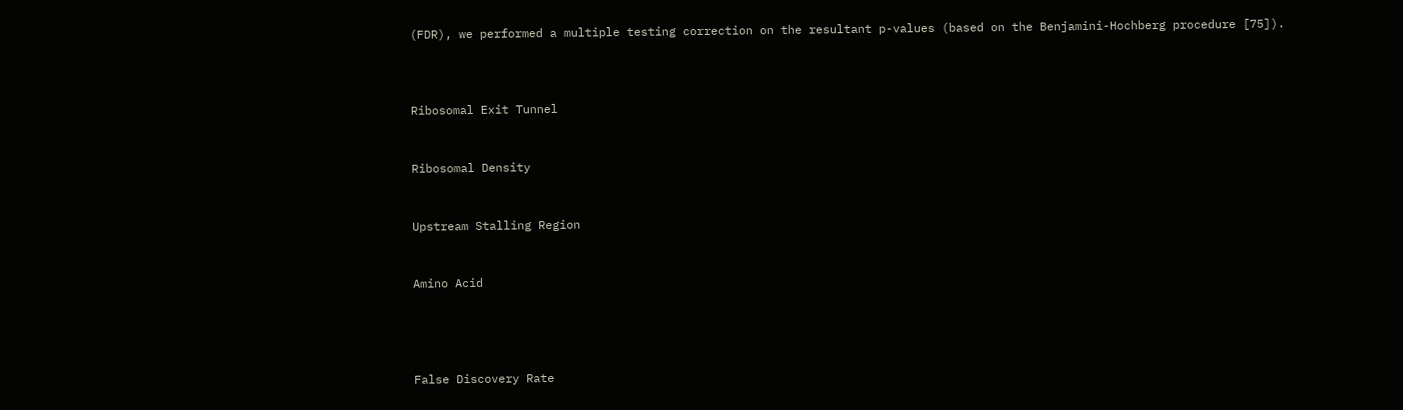(FDR), we performed a multiple testing correction on the resultant p-values (based on the Benjamini-Hochberg procedure [75]).



Ribosomal Exit Tunnel


Ribosomal Density


Upstream Stalling Region


Amino Acid




False Discovery Rate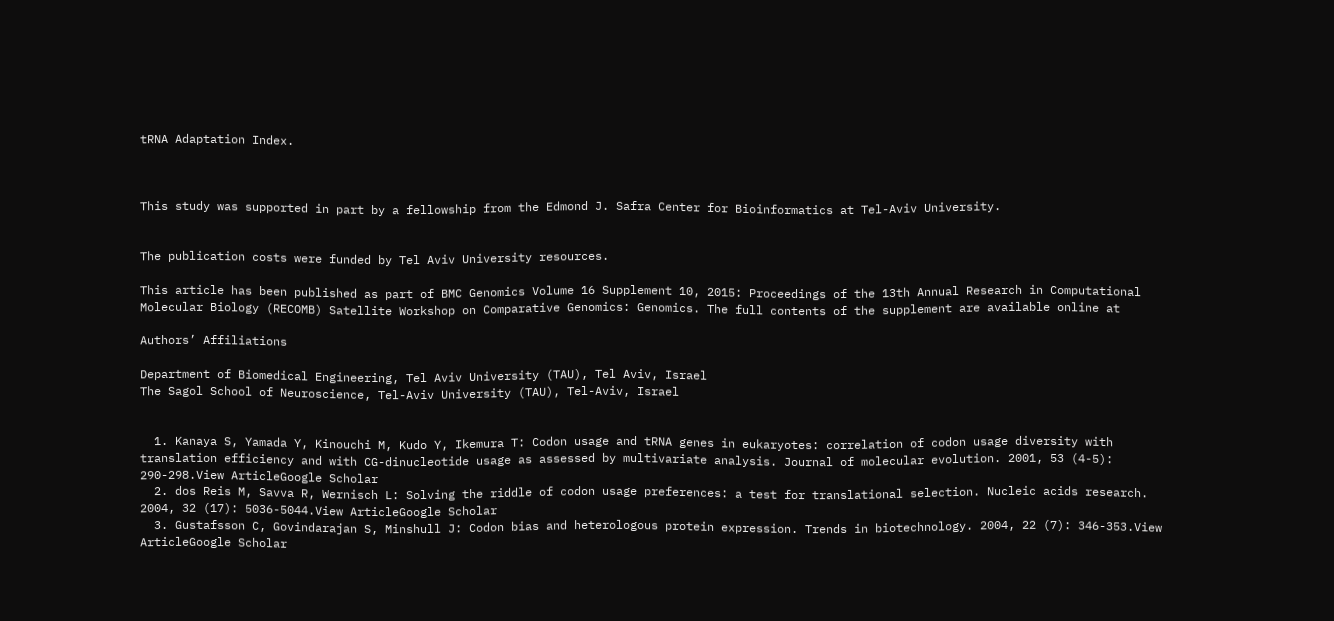tRNA Adaptation Index.



This study was supported in part by a fellowship from the Edmond J. Safra Center for Bioinformatics at Tel-Aviv University.


The publication costs were funded by Tel Aviv University resources.

This article has been published as part of BMC Genomics Volume 16 Supplement 10, 2015: Proceedings of the 13th Annual Research in Computational Molecular Biology (RECOMB) Satellite Workshop on Comparative Genomics: Genomics. The full contents of the supplement are available online at

Authors’ Affiliations

Department of Biomedical Engineering, Tel Aviv University (TAU), Tel Aviv, Israel
The Sagol School of Neuroscience, Tel-Aviv University (TAU), Tel-Aviv, Israel


  1. Kanaya S, Yamada Y, Kinouchi M, Kudo Y, Ikemura T: Codon usage and tRNA genes in eukaryotes: correlation of codon usage diversity with translation efficiency and with CG-dinucleotide usage as assessed by multivariate analysis. Journal of molecular evolution. 2001, 53 (4-5): 290-298.View ArticleGoogle Scholar
  2. dos Reis M, Savva R, Wernisch L: Solving the riddle of codon usage preferences: a test for translational selection. Nucleic acids research. 2004, 32 (17): 5036-5044.View ArticleGoogle Scholar
  3. Gustafsson C, Govindarajan S, Minshull J: Codon bias and heterologous protein expression. Trends in biotechnology. 2004, 22 (7): 346-353.View ArticleGoogle Scholar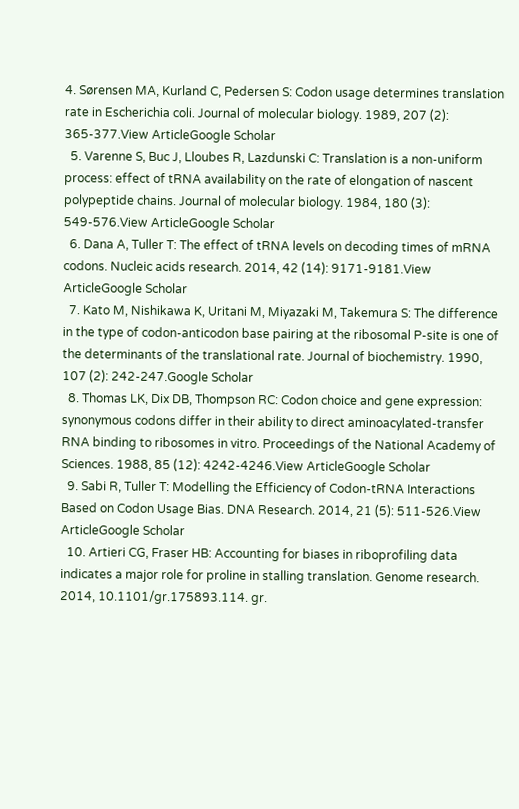4. Sørensen MA, Kurland C, Pedersen S: Codon usage determines translation rate in Escherichia coli. Journal of molecular biology. 1989, 207 (2): 365-377.View ArticleGoogle Scholar
  5. Varenne S, Buc J, Lloubes R, Lazdunski C: Translation is a non-uniform process: effect of tRNA availability on the rate of elongation of nascent polypeptide chains. Journal of molecular biology. 1984, 180 (3): 549-576.View ArticleGoogle Scholar
  6. Dana A, Tuller T: The effect of tRNA levels on decoding times of mRNA codons. Nucleic acids research. 2014, 42 (14): 9171-9181.View ArticleGoogle Scholar
  7. Kato M, Nishikawa K, Uritani M, Miyazaki M, Takemura S: The difference in the type of codon-anticodon base pairing at the ribosomal P-site is one of the determinants of the translational rate. Journal of biochemistry. 1990, 107 (2): 242-247.Google Scholar
  8. Thomas LK, Dix DB, Thompson RC: Codon choice and gene expression: synonymous codons differ in their ability to direct aminoacylated-transfer RNA binding to ribosomes in vitro. Proceedings of the National Academy of Sciences. 1988, 85 (12): 4242-4246.View ArticleGoogle Scholar
  9. Sabi R, Tuller T: Modelling the Efficiency of Codon-tRNA Interactions Based on Codon Usage Bias. DNA Research. 2014, 21 (5): 511-526.View ArticleGoogle Scholar
  10. Artieri CG, Fraser HB: Accounting for biases in riboprofiling data indicates a major role for proline in stalling translation. Genome research. 2014, 10.1101/gr.175893.114. gr.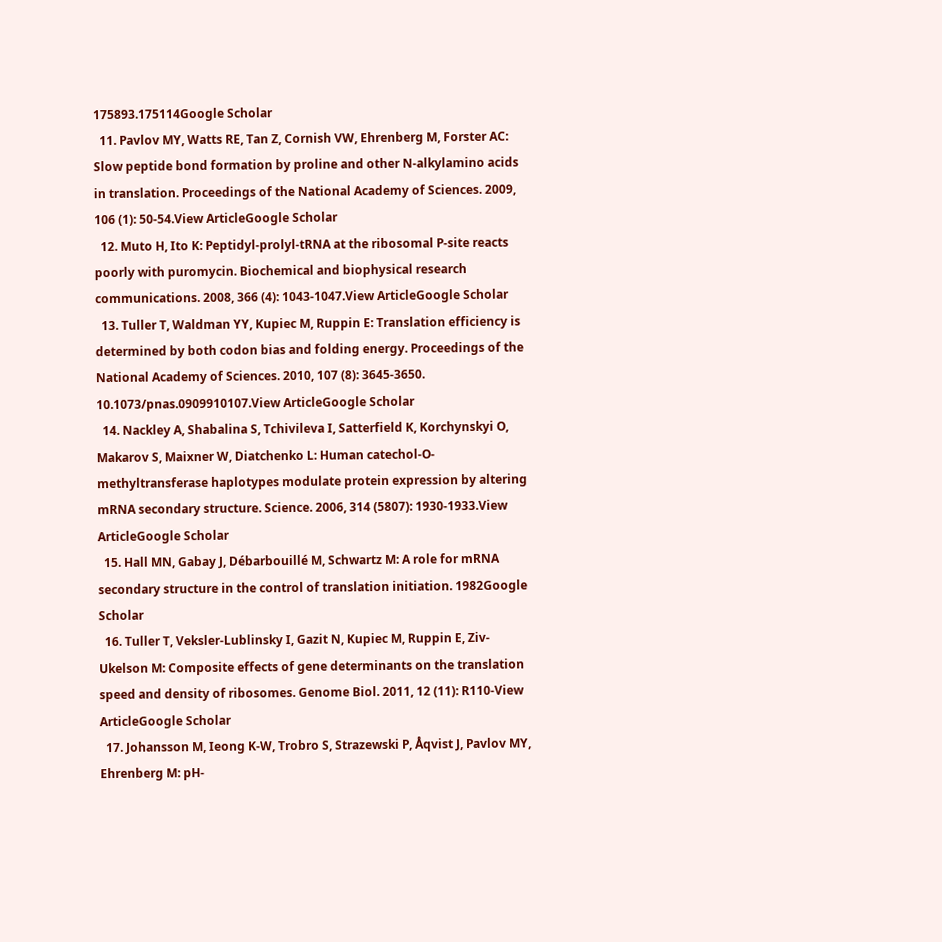175893.175114Google Scholar
  11. Pavlov MY, Watts RE, Tan Z, Cornish VW, Ehrenberg M, Forster AC: Slow peptide bond formation by proline and other N-alkylamino acids in translation. Proceedings of the National Academy of Sciences. 2009, 106 (1): 50-54.View ArticleGoogle Scholar
  12. Muto H, Ito K: Peptidyl-prolyl-tRNA at the ribosomal P-site reacts poorly with puromycin. Biochemical and biophysical research communications. 2008, 366 (4): 1043-1047.View ArticleGoogle Scholar
  13. Tuller T, Waldman YY, Kupiec M, Ruppin E: Translation efficiency is determined by both codon bias and folding energy. Proceedings of the National Academy of Sciences. 2010, 107 (8): 3645-3650. 10.1073/pnas.0909910107.View ArticleGoogle Scholar
  14. Nackley A, Shabalina S, Tchivileva I, Satterfield K, Korchynskyi O, Makarov S, Maixner W, Diatchenko L: Human catechol-O-methyltransferase haplotypes modulate protein expression by altering mRNA secondary structure. Science. 2006, 314 (5807): 1930-1933.View ArticleGoogle Scholar
  15. Hall MN, Gabay J, Débarbouillé M, Schwartz M: A role for mRNA secondary structure in the control of translation initiation. 1982Google Scholar
  16. Tuller T, Veksler-Lublinsky I, Gazit N, Kupiec M, Ruppin E, Ziv-Ukelson M: Composite effects of gene determinants on the translation speed and density of ribosomes. Genome Biol. 2011, 12 (11): R110-View ArticleGoogle Scholar
  17. Johansson M, Ieong K-W, Trobro S, Strazewski P, Åqvist J, Pavlov MY, Ehrenberg M: pH-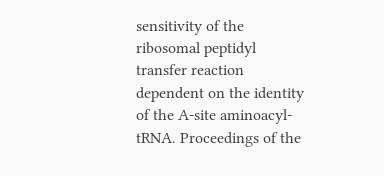sensitivity of the ribosomal peptidyl transfer reaction dependent on the identity of the A-site aminoacyl-tRNA. Proceedings of the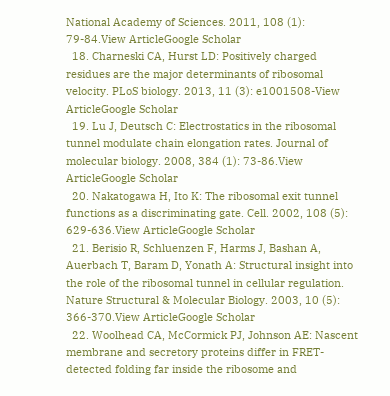National Academy of Sciences. 2011, 108 (1): 79-84.View ArticleGoogle Scholar
  18. Charneski CA, Hurst LD: Positively charged residues are the major determinants of ribosomal velocity. PLoS biology. 2013, 11 (3): e1001508-View ArticleGoogle Scholar
  19. Lu J, Deutsch C: Electrostatics in the ribosomal tunnel modulate chain elongation rates. Journal of molecular biology. 2008, 384 (1): 73-86.View ArticleGoogle Scholar
  20. Nakatogawa H, Ito K: The ribosomal exit tunnel functions as a discriminating gate. Cell. 2002, 108 (5): 629-636.View ArticleGoogle Scholar
  21. Berisio R, Schluenzen F, Harms J, Bashan A, Auerbach T, Baram D, Yonath A: Structural insight into the role of the ribosomal tunnel in cellular regulation. Nature Structural & Molecular Biology. 2003, 10 (5): 366-370.View ArticleGoogle Scholar
  22. Woolhead CA, McCormick PJ, Johnson AE: Nascent membrane and secretory proteins differ in FRET-detected folding far inside the ribosome and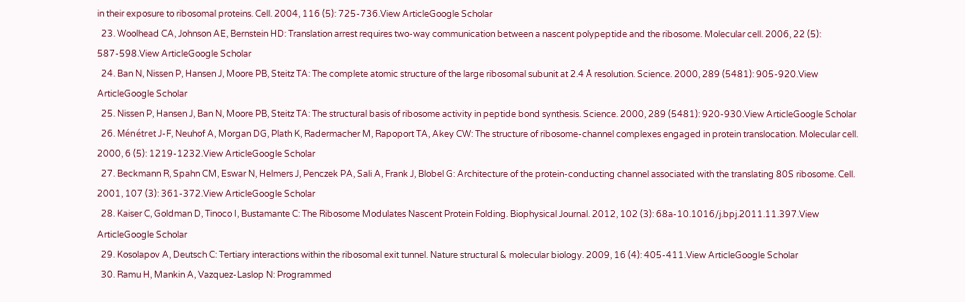in their exposure to ribosomal proteins. Cell. 2004, 116 (5): 725-736.View ArticleGoogle Scholar
  23. Woolhead CA, Johnson AE, Bernstein HD: Translation arrest requires two-way communication between a nascent polypeptide and the ribosome. Molecular cell. 2006, 22 (5): 587-598.View ArticleGoogle Scholar
  24. Ban N, Nissen P, Hansen J, Moore PB, Steitz TA: The complete atomic structure of the large ribosomal subunit at 2.4 Å resolution. Science. 2000, 289 (5481): 905-920.View ArticleGoogle Scholar
  25. Nissen P, Hansen J, Ban N, Moore PB, Steitz TA: The structural basis of ribosome activity in peptide bond synthesis. Science. 2000, 289 (5481): 920-930.View ArticleGoogle Scholar
  26. Ménétret J-F, Neuhof A, Morgan DG, Plath K, Radermacher M, Rapoport TA, Akey CW: The structure of ribosome-channel complexes engaged in protein translocation. Molecular cell. 2000, 6 (5): 1219-1232.View ArticleGoogle Scholar
  27. Beckmann R, Spahn CM, Eswar N, Helmers J, Penczek PA, Sali A, Frank J, Blobel G: Architecture of the protein-conducting channel associated with the translating 80S ribosome. Cell. 2001, 107 (3): 361-372.View ArticleGoogle Scholar
  28. Kaiser C, Goldman D, Tinoco I, Bustamante C: The Ribosome Modulates Nascent Protein Folding. Biophysical Journal. 2012, 102 (3): 68a-10.1016/j.bpj.2011.11.397.View ArticleGoogle Scholar
  29. Kosolapov A, Deutsch C: Tertiary interactions within the ribosomal exit tunnel. Nature structural & molecular biology. 2009, 16 (4): 405-411.View ArticleGoogle Scholar
  30. Ramu H, Mankin A, Vazquez-Laslop N: Programmed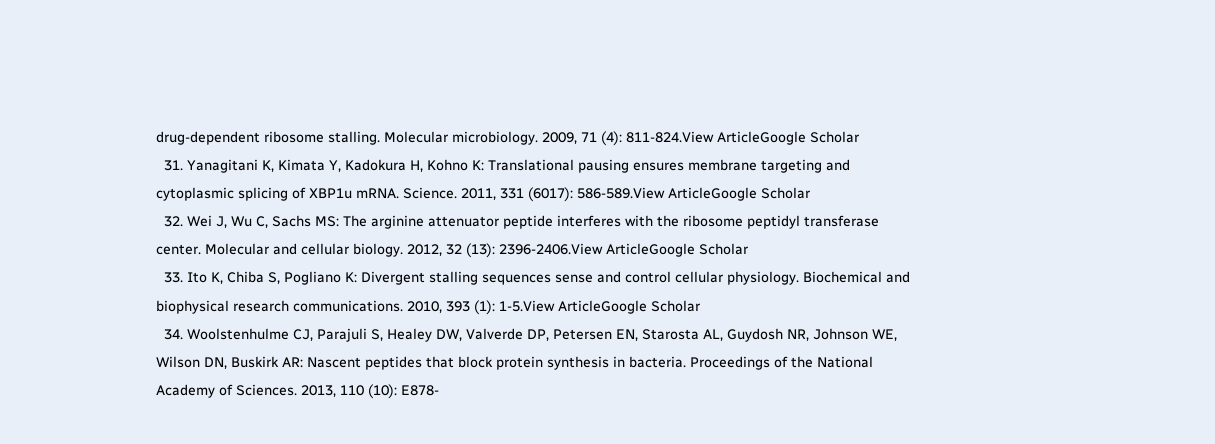drug-dependent ribosome stalling. Molecular microbiology. 2009, 71 (4): 811-824.View ArticleGoogle Scholar
  31. Yanagitani K, Kimata Y, Kadokura H, Kohno K: Translational pausing ensures membrane targeting and cytoplasmic splicing of XBP1u mRNA. Science. 2011, 331 (6017): 586-589.View ArticleGoogle Scholar
  32. Wei J, Wu C, Sachs MS: The arginine attenuator peptide interferes with the ribosome peptidyl transferase center. Molecular and cellular biology. 2012, 32 (13): 2396-2406.View ArticleGoogle Scholar
  33. Ito K, Chiba S, Pogliano K: Divergent stalling sequences sense and control cellular physiology. Biochemical and biophysical research communications. 2010, 393 (1): 1-5.View ArticleGoogle Scholar
  34. Woolstenhulme CJ, Parajuli S, Healey DW, Valverde DP, Petersen EN, Starosta AL, Guydosh NR, Johnson WE, Wilson DN, Buskirk AR: Nascent peptides that block protein synthesis in bacteria. Proceedings of the National Academy of Sciences. 2013, 110 (10): E878-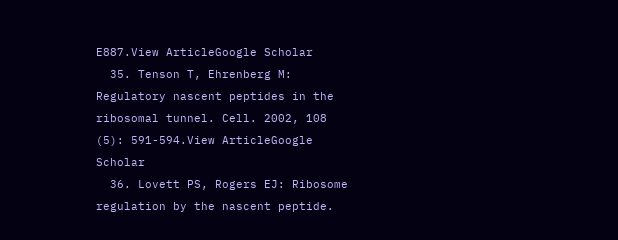E887.View ArticleGoogle Scholar
  35. Tenson T, Ehrenberg M: Regulatory nascent peptides in the ribosomal tunnel. Cell. 2002, 108 (5): 591-594.View ArticleGoogle Scholar
  36. Lovett PS, Rogers EJ: Ribosome regulation by the nascent peptide.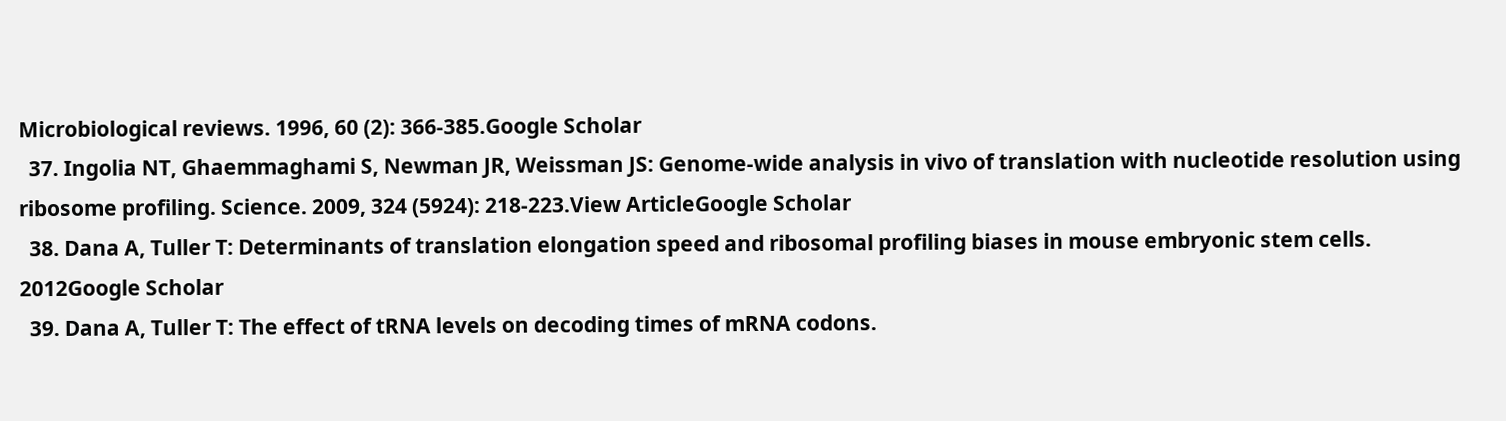Microbiological reviews. 1996, 60 (2): 366-385.Google Scholar
  37. Ingolia NT, Ghaemmaghami S, Newman JR, Weissman JS: Genome-wide analysis in vivo of translation with nucleotide resolution using ribosome profiling. Science. 2009, 324 (5924): 218-223.View ArticleGoogle Scholar
  38. Dana A, Tuller T: Determinants of translation elongation speed and ribosomal profiling biases in mouse embryonic stem cells. 2012Google Scholar
  39. Dana A, Tuller T: The effect of tRNA levels on decoding times of mRNA codons.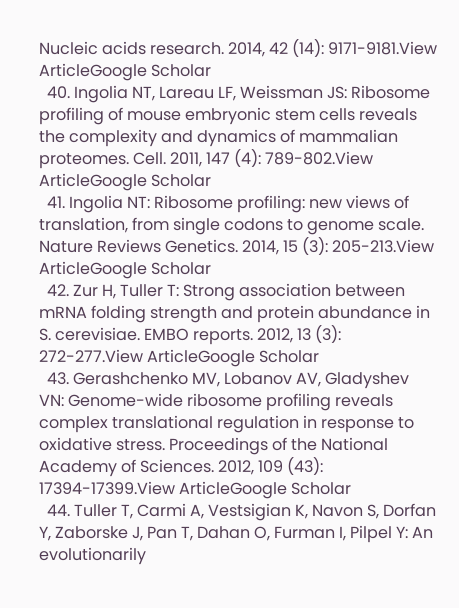Nucleic acids research. 2014, 42 (14): 9171-9181.View ArticleGoogle Scholar
  40. Ingolia NT, Lareau LF, Weissman JS: Ribosome profiling of mouse embryonic stem cells reveals the complexity and dynamics of mammalian proteomes. Cell. 2011, 147 (4): 789-802.View ArticleGoogle Scholar
  41. Ingolia NT: Ribosome profiling: new views of translation, from single codons to genome scale. Nature Reviews Genetics. 2014, 15 (3): 205-213.View ArticleGoogle Scholar
  42. Zur H, Tuller T: Strong association between mRNA folding strength and protein abundance in S. cerevisiae. EMBO reports. 2012, 13 (3): 272-277.View ArticleGoogle Scholar
  43. Gerashchenko MV, Lobanov AV, Gladyshev VN: Genome-wide ribosome profiling reveals complex translational regulation in response to oxidative stress. Proceedings of the National Academy of Sciences. 2012, 109 (43): 17394-17399.View ArticleGoogle Scholar
  44. Tuller T, Carmi A, Vestsigian K, Navon S, Dorfan Y, Zaborske J, Pan T, Dahan O, Furman I, Pilpel Y: An evolutionarily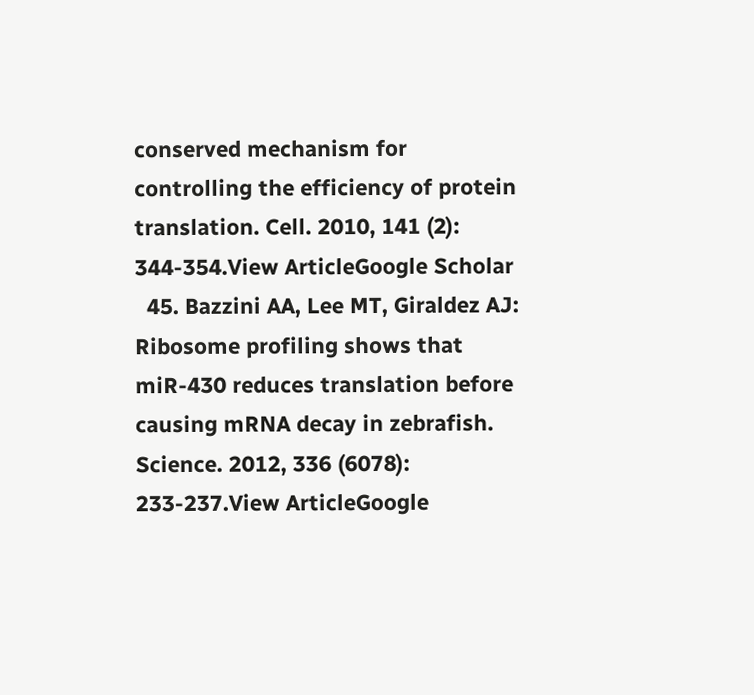conserved mechanism for controlling the efficiency of protein translation. Cell. 2010, 141 (2): 344-354.View ArticleGoogle Scholar
  45. Bazzini AA, Lee MT, Giraldez AJ: Ribosome profiling shows that miR-430 reduces translation before causing mRNA decay in zebrafish. Science. 2012, 336 (6078): 233-237.View ArticleGoogle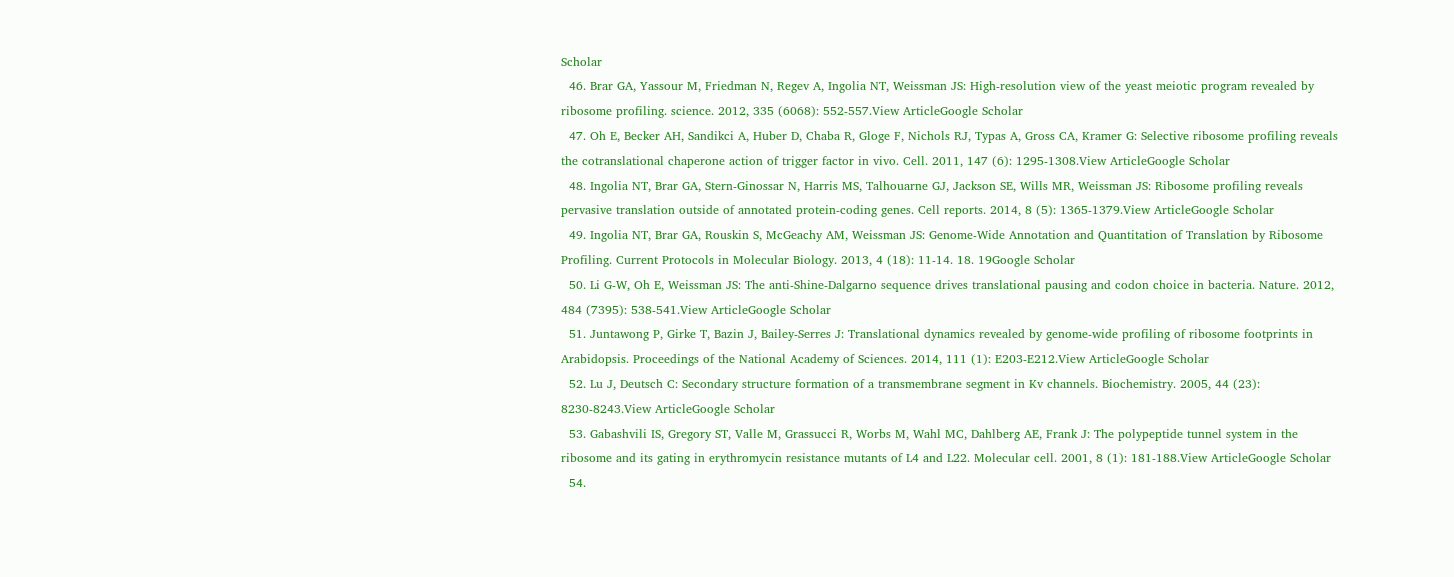Scholar
  46. Brar GA, Yassour M, Friedman N, Regev A, Ingolia NT, Weissman JS: High-resolution view of the yeast meiotic program revealed by ribosome profiling. science. 2012, 335 (6068): 552-557.View ArticleGoogle Scholar
  47. Oh E, Becker AH, Sandikci A, Huber D, Chaba R, Gloge F, Nichols RJ, Typas A, Gross CA, Kramer G: Selective ribosome profiling reveals the cotranslational chaperone action of trigger factor in vivo. Cell. 2011, 147 (6): 1295-1308.View ArticleGoogle Scholar
  48. Ingolia NT, Brar GA, Stern-Ginossar N, Harris MS, Talhouarne GJ, Jackson SE, Wills MR, Weissman JS: Ribosome profiling reveals pervasive translation outside of annotated protein-coding genes. Cell reports. 2014, 8 (5): 1365-1379.View ArticleGoogle Scholar
  49. Ingolia NT, Brar GA, Rouskin S, McGeachy AM, Weissman JS: Genome-Wide Annotation and Quantitation of Translation by Ribosome Profiling. Current Protocols in Molecular Biology. 2013, 4 (18): 11-14. 18. 19Google Scholar
  50. Li G-W, Oh E, Weissman JS: The anti-Shine-Dalgarno sequence drives translational pausing and codon choice in bacteria. Nature. 2012, 484 (7395): 538-541.View ArticleGoogle Scholar
  51. Juntawong P, Girke T, Bazin J, Bailey-Serres J: Translational dynamics revealed by genome-wide profiling of ribosome footprints in Arabidopsis. Proceedings of the National Academy of Sciences. 2014, 111 (1): E203-E212.View ArticleGoogle Scholar
  52. Lu J, Deutsch C: Secondary structure formation of a transmembrane segment in Kv channels. Biochemistry. 2005, 44 (23): 8230-8243.View ArticleGoogle Scholar
  53. Gabashvili IS, Gregory ST, Valle M, Grassucci R, Worbs M, Wahl MC, Dahlberg AE, Frank J: The polypeptide tunnel system in the ribosome and its gating in erythromycin resistance mutants of L4 and L22. Molecular cell. 2001, 8 (1): 181-188.View ArticleGoogle Scholar
  54.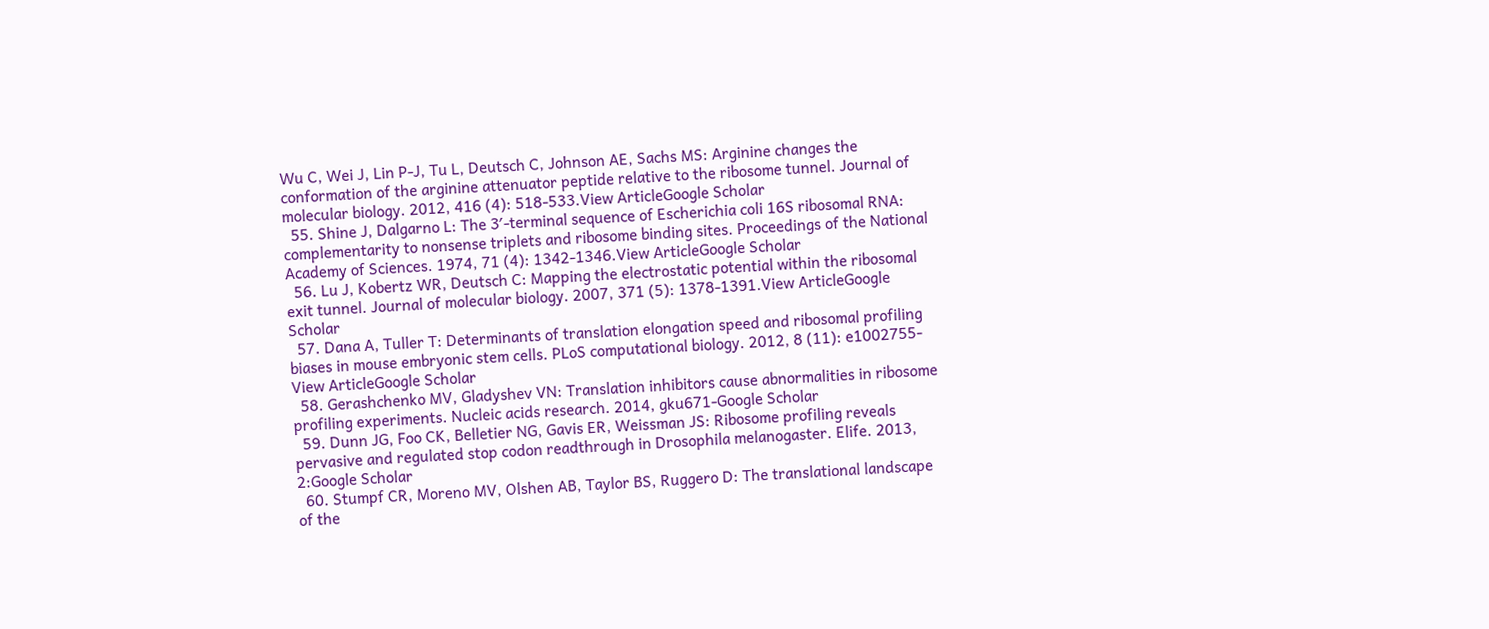Wu C, Wei J, Lin P-J, Tu L, Deutsch C, Johnson AE, Sachs MS: Arginine changes the conformation of the arginine attenuator peptide relative to the ribosome tunnel. Journal of molecular biology. 2012, 416 (4): 518-533.View ArticleGoogle Scholar
  55. Shine J, Dalgarno L: The 3′-terminal sequence of Escherichia coli 16S ribosomal RNA: complementarity to nonsense triplets and ribosome binding sites. Proceedings of the National Academy of Sciences. 1974, 71 (4): 1342-1346.View ArticleGoogle Scholar
  56. Lu J, Kobertz WR, Deutsch C: Mapping the electrostatic potential within the ribosomal exit tunnel. Journal of molecular biology. 2007, 371 (5): 1378-1391.View ArticleGoogle Scholar
  57. Dana A, Tuller T: Determinants of translation elongation speed and ribosomal profiling biases in mouse embryonic stem cells. PLoS computational biology. 2012, 8 (11): e1002755-View ArticleGoogle Scholar
  58. Gerashchenko MV, Gladyshev VN: Translation inhibitors cause abnormalities in ribosome profiling experiments. Nucleic acids research. 2014, gku671-Google Scholar
  59. Dunn JG, Foo CK, Belletier NG, Gavis ER, Weissman JS: Ribosome profiling reveals pervasive and regulated stop codon readthrough in Drosophila melanogaster. Elife. 2013, 2:Google Scholar
  60. Stumpf CR, Moreno MV, Olshen AB, Taylor BS, Ruggero D: The translational landscape of the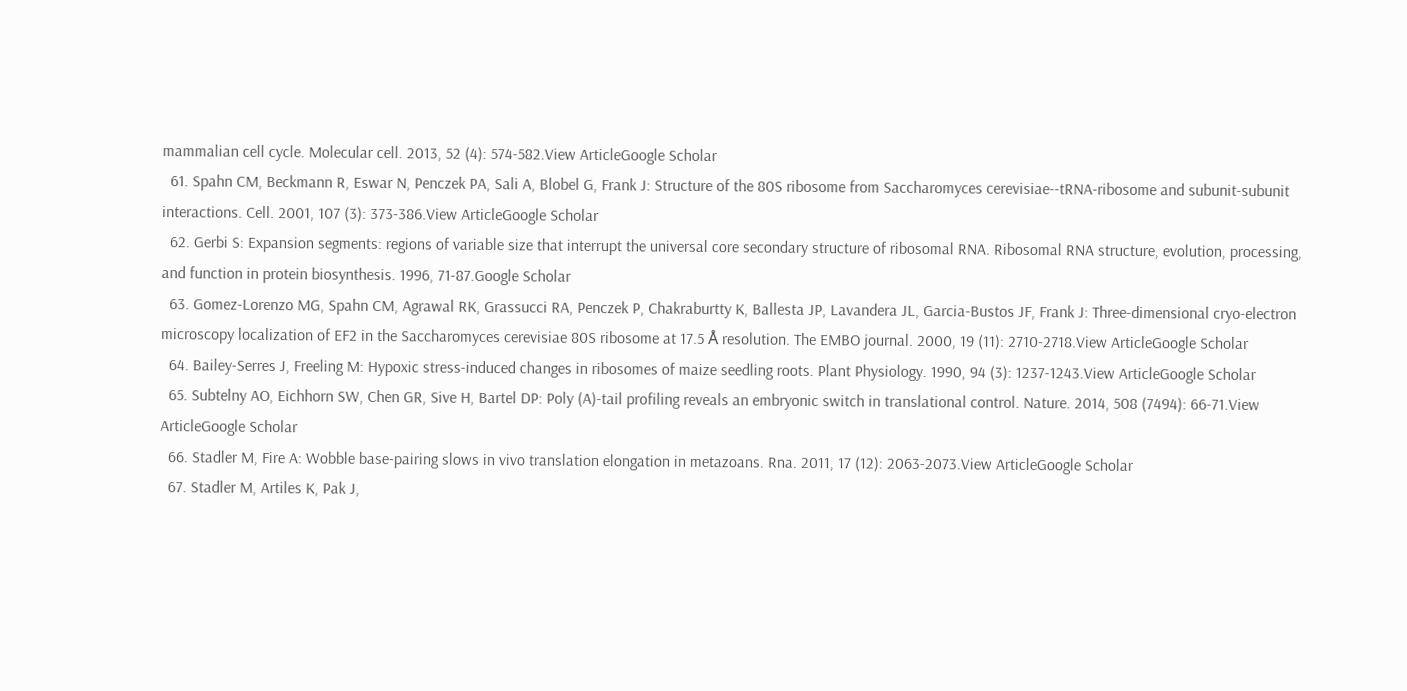mammalian cell cycle. Molecular cell. 2013, 52 (4): 574-582.View ArticleGoogle Scholar
  61. Spahn CM, Beckmann R, Eswar N, Penczek PA, Sali A, Blobel G, Frank J: Structure of the 80S ribosome from Saccharomyces cerevisiae--tRNA-ribosome and subunit-subunit interactions. Cell. 2001, 107 (3): 373-386.View ArticleGoogle Scholar
  62. Gerbi S: Expansion segments: regions of variable size that interrupt the universal core secondary structure of ribosomal RNA. Ribosomal RNA structure, evolution, processing, and function in protein biosynthesis. 1996, 71-87.Google Scholar
  63. Gomez-Lorenzo MG, Spahn CM, Agrawal RK, Grassucci RA, Penczek P, Chakraburtty K, Ballesta JP, Lavandera JL, Garcia-Bustos JF, Frank J: Three-dimensional cryo-electron microscopy localization of EF2 in the Saccharomyces cerevisiae 80S ribosome at 17.5 Å resolution. The EMBO journal. 2000, 19 (11): 2710-2718.View ArticleGoogle Scholar
  64. Bailey-Serres J, Freeling M: Hypoxic stress-induced changes in ribosomes of maize seedling roots. Plant Physiology. 1990, 94 (3): 1237-1243.View ArticleGoogle Scholar
  65. Subtelny AO, Eichhorn SW, Chen GR, Sive H, Bartel DP: Poly (A)-tail profiling reveals an embryonic switch in translational control. Nature. 2014, 508 (7494): 66-71.View ArticleGoogle Scholar
  66. Stadler M, Fire A: Wobble base-pairing slows in vivo translation elongation in metazoans. Rna. 2011, 17 (12): 2063-2073.View ArticleGoogle Scholar
  67. Stadler M, Artiles K, Pak J,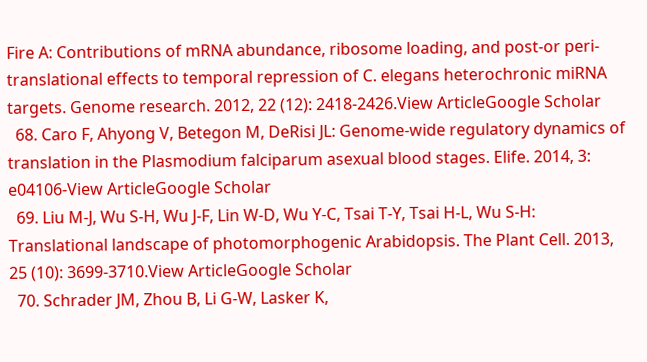Fire A: Contributions of mRNA abundance, ribosome loading, and post-or peri-translational effects to temporal repression of C. elegans heterochronic miRNA targets. Genome research. 2012, 22 (12): 2418-2426.View ArticleGoogle Scholar
  68. Caro F, Ahyong V, Betegon M, DeRisi JL: Genome-wide regulatory dynamics of translation in the Plasmodium falciparum asexual blood stages. Elife. 2014, 3: e04106-View ArticleGoogle Scholar
  69. Liu M-J, Wu S-H, Wu J-F, Lin W-D, Wu Y-C, Tsai T-Y, Tsai H-L, Wu S-H: Translational landscape of photomorphogenic Arabidopsis. The Plant Cell. 2013, 25 (10): 3699-3710.View ArticleGoogle Scholar
  70. Schrader JM, Zhou B, Li G-W, Lasker K,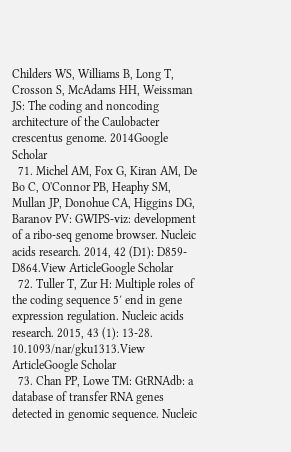Childers WS, Williams B, Long T, Crosson S, McAdams HH, Weissman JS: The coding and noncoding architecture of the Caulobacter crescentus genome. 2014Google Scholar
  71. Michel AM, Fox G, Kiran AM, De Bo C, O'Connor PB, Heaphy SM, Mullan JP, Donohue CA, Higgins DG, Baranov PV: GWIPS-viz: development of a ribo-seq genome browser. Nucleic acids research. 2014, 42 (D1): D859-D864.View ArticleGoogle Scholar
  72. Tuller T, Zur H: Multiple roles of the coding sequence 5′ end in gene expression regulation. Nucleic acids research. 2015, 43 (1): 13-28. 10.1093/nar/gku1313.View ArticleGoogle Scholar
  73. Chan PP, Lowe TM: GtRNAdb: a database of transfer RNA genes detected in genomic sequence. Nucleic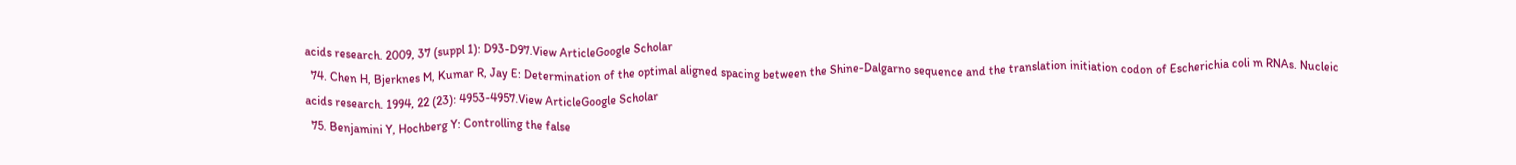acids research. 2009, 37 (suppl 1): D93-D97.View ArticleGoogle Scholar
  74. Chen H, Bjerknes M, Kumar R, Jay E: Determination of the optimal aligned spacing between the Shine-Dalgarno sequence and the translation initiation codon of Escherichia coli m RNAs. Nucleic acids research. 1994, 22 (23): 4953-4957.View ArticleGoogle Scholar
  75. Benjamini Y, Hochberg Y: Controlling the false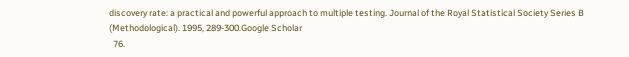discovery rate: a practical and powerful approach to multiple testing. Journal of the Royal Statistical Society Series B (Methodological). 1995, 289-300.Google Scholar
  76.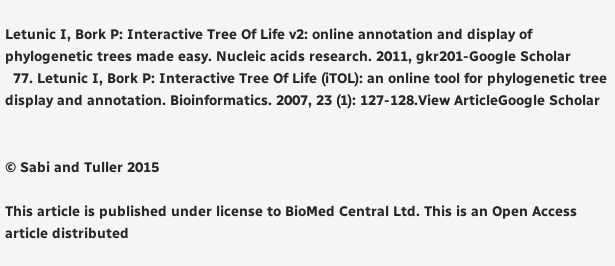Letunic I, Bork P: Interactive Tree Of Life v2: online annotation and display of phylogenetic trees made easy. Nucleic acids research. 2011, gkr201-Google Scholar
  77. Letunic I, Bork P: Interactive Tree Of Life (iTOL): an online tool for phylogenetic tree display and annotation. Bioinformatics. 2007, 23 (1): 127-128.View ArticleGoogle Scholar


© Sabi and Tuller 2015

This article is published under license to BioMed Central Ltd. This is an Open Access article distributed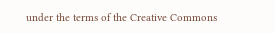under the terms of the Creative Commons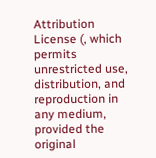Attribution License (, which permits unrestricted use, distribution, and reproduction in any medium, provided the original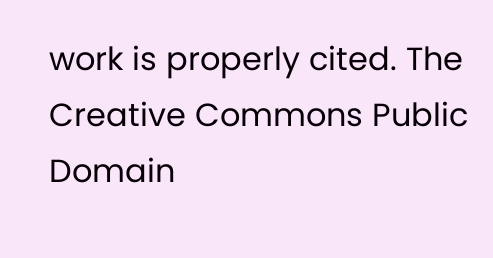work is properly cited. The Creative Commons Public Domain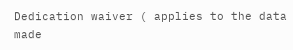Dedication waiver ( applies to the data made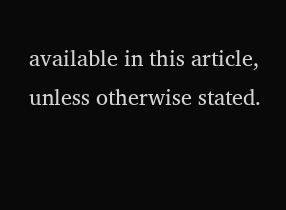available in this article, unless otherwise stated.